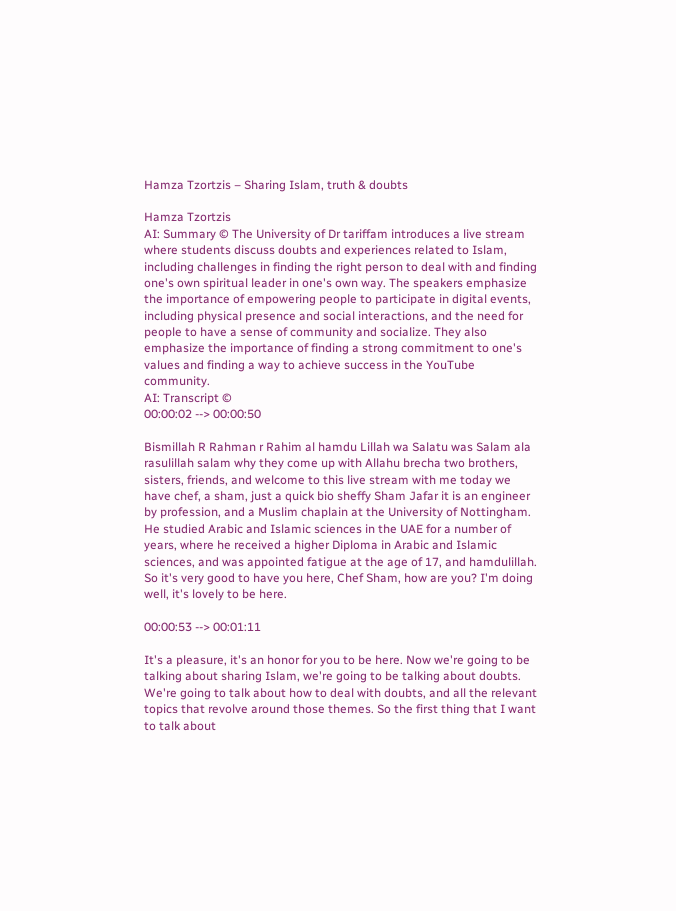Hamza Tzortzis – Sharing Islam, truth & doubts

Hamza Tzortzis
AI: Summary © The University of Dr tariffam introduces a live stream where students discuss doubts and experiences related to Islam, including challenges in finding the right person to deal with and finding one's own spiritual leader in one's own way. The speakers emphasize the importance of empowering people to participate in digital events, including physical presence and social interactions, and the need for people to have a sense of community and socialize. They also emphasize the importance of finding a strong commitment to one's values and finding a way to achieve success in the YouTube community.
AI: Transcript ©
00:00:02 --> 00:00:50

Bismillah R Rahman r Rahim al hamdu Lillah wa Salatu was Salam ala rasulillah salam why they come up with Allahu brecha two brothers, sisters, friends, and welcome to this live stream with me today we have chef, a sham, just a quick bio sheffy Sham Jafar it is an engineer by profession, and a Muslim chaplain at the University of Nottingham. He studied Arabic and Islamic sciences in the UAE for a number of years, where he received a higher Diploma in Arabic and Islamic sciences, and was appointed fatigue at the age of 17, and hamdulillah. So it's very good to have you here, Chef Sham, how are you? I'm doing well, it's lovely to be here.

00:00:53 --> 00:01:11

It's a pleasure, it's an honor for you to be here. Now we're going to be talking about sharing Islam, we're going to be talking about doubts. We're going to talk about how to deal with doubts, and all the relevant topics that revolve around those themes. So the first thing that I want to talk about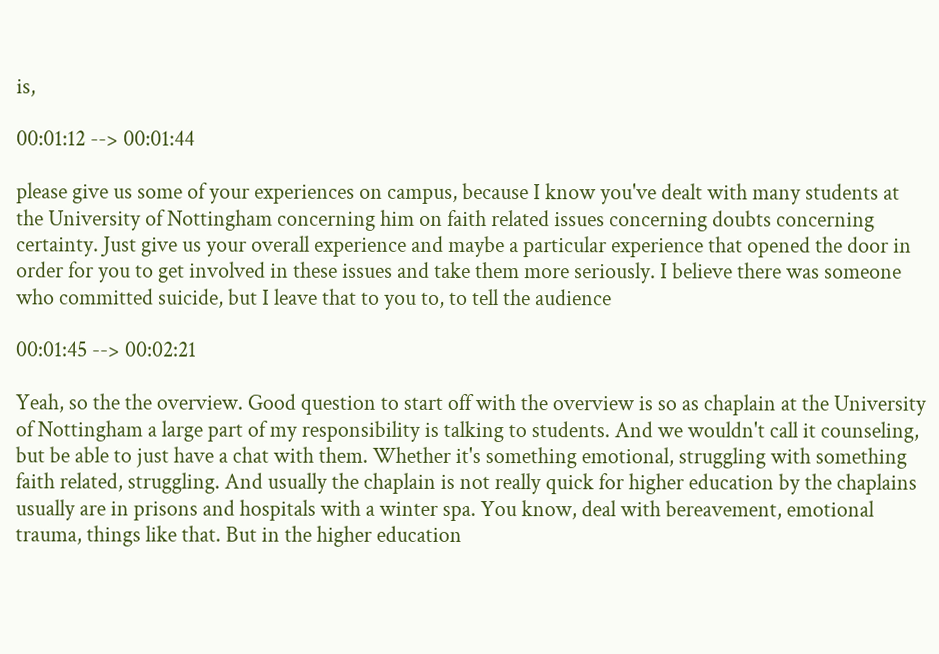is,

00:01:12 --> 00:01:44

please give us some of your experiences on campus, because I know you've dealt with many students at the University of Nottingham concerning him on faith related issues concerning doubts concerning certainty. Just give us your overall experience and maybe a particular experience that opened the door in order for you to get involved in these issues and take them more seriously. I believe there was someone who committed suicide, but I leave that to you to, to tell the audience

00:01:45 --> 00:02:21

Yeah, so the the overview. Good question to start off with the overview is so as chaplain at the University of Nottingham a large part of my responsibility is talking to students. And we wouldn't call it counseling, but be able to just have a chat with them. Whether it's something emotional, struggling with something faith related, struggling. And usually the chaplain is not really quick for higher education by the chaplains usually are in prisons and hospitals with a winter spa. You know, deal with bereavement, emotional trauma, things like that. But in the higher education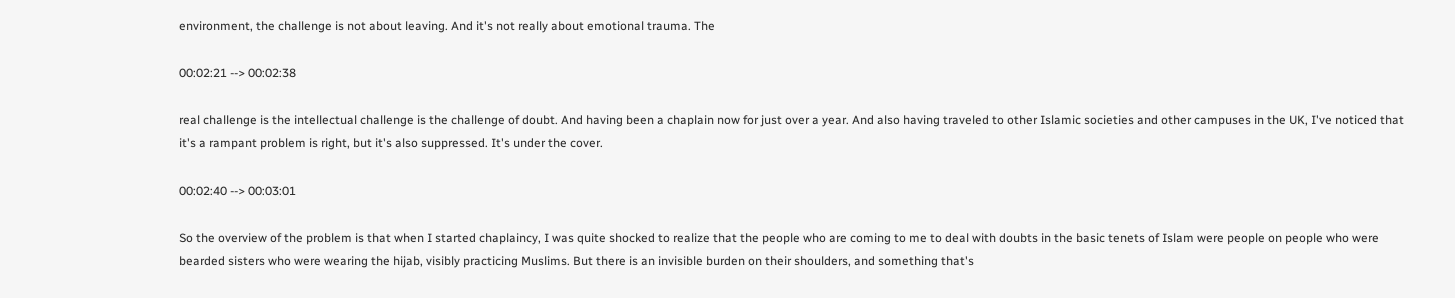environment, the challenge is not about leaving. And it's not really about emotional trauma. The

00:02:21 --> 00:02:38

real challenge is the intellectual challenge is the challenge of doubt. And having been a chaplain now for just over a year. And also having traveled to other Islamic societies and other campuses in the UK, I've noticed that it's a rampant problem is right, but it's also suppressed. It's under the cover.

00:02:40 --> 00:03:01

So the overview of the problem is that when I started chaplaincy, I was quite shocked to realize that the people who are coming to me to deal with doubts in the basic tenets of Islam were people on people who were bearded sisters who were wearing the hijab, visibly practicing Muslims. But there is an invisible burden on their shoulders, and something that's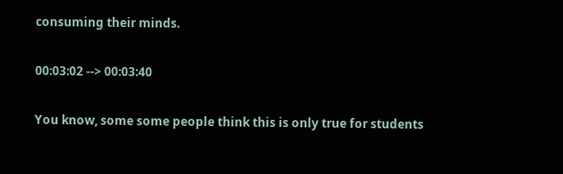consuming their minds.

00:03:02 --> 00:03:40

You know, some some people think this is only true for students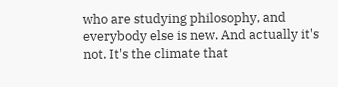who are studying philosophy, and everybody else is new. And actually it's not. It's the climate that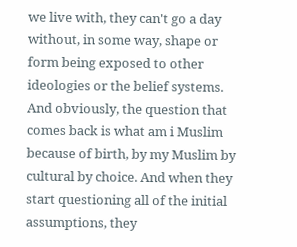we live with, they can't go a day without, in some way, shape or form being exposed to other ideologies or the belief systems. And obviously, the question that comes back is what am i Muslim because of birth, by my Muslim by cultural by choice. And when they start questioning all of the initial assumptions, they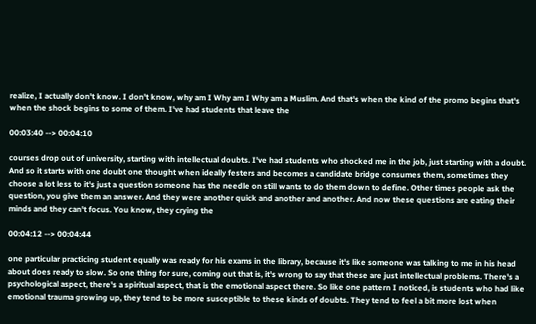realize, I actually don't know. I don't know, why am I Why am I Why am a Muslim. And that's when the kind of the promo begins that's when the shock begins to some of them. I've had students that leave the

00:03:40 --> 00:04:10

courses drop out of university, starting with intellectual doubts. I've had students who shocked me in the job, just starting with a doubt. And so it starts with one doubt one thought when ideally festers and becomes a candidate bridge consumes them, sometimes they choose a lot less to it's just a question someone has the needle on still wants to do them down to define. Other times people ask the question, you give them an answer. And they were another quick and another and another. And now these questions are eating their minds and they can't focus. You know, they crying the

00:04:12 --> 00:04:44

one particular practicing student equally was ready for his exams in the library, because it's like someone was talking to me in his head about does ready to slow. So one thing for sure, coming out that is, it's wrong to say that these are just intellectual problems. There's a psychological aspect, there's a spiritual aspect, that is the emotional aspect there. So like one pattern I noticed, is students who had like emotional trauma growing up, they tend to be more susceptible to these kinds of doubts. They tend to feel a bit more lost when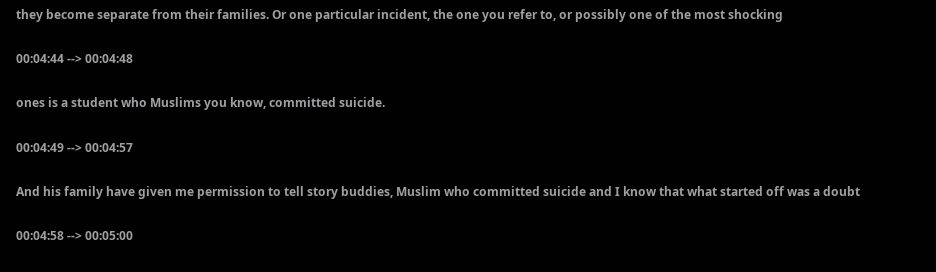they become separate from their families. Or one particular incident, the one you refer to, or possibly one of the most shocking

00:04:44 --> 00:04:48

ones is a student who Muslims you know, committed suicide.

00:04:49 --> 00:04:57

And his family have given me permission to tell story buddies, Muslim who committed suicide and I know that what started off was a doubt

00:04:58 --> 00:05:00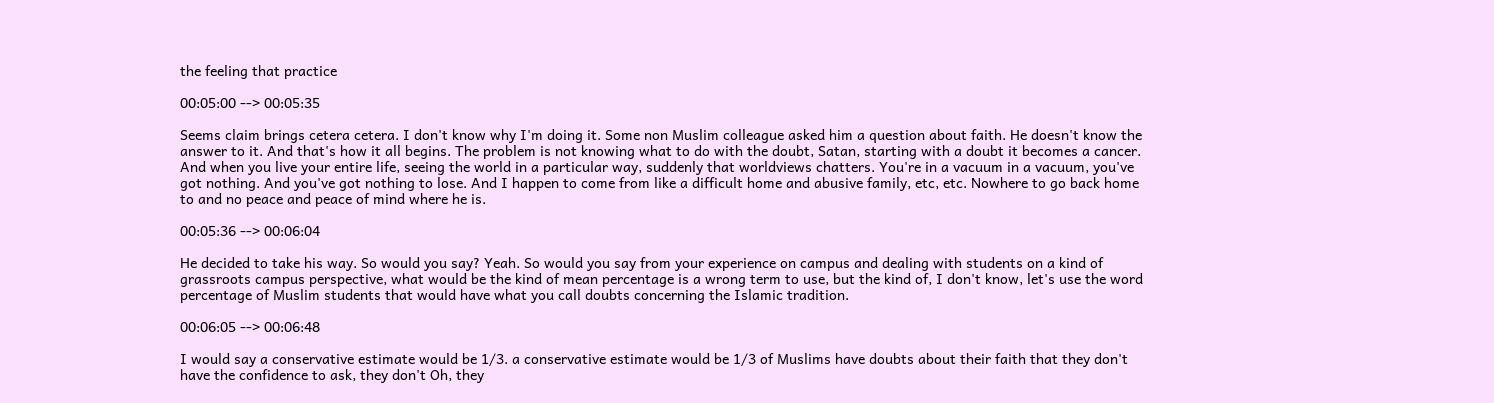the feeling that practice

00:05:00 --> 00:05:35

Seems claim brings cetera cetera. I don't know why I'm doing it. Some non Muslim colleague asked him a question about faith. He doesn't know the answer to it. And that's how it all begins. The problem is not knowing what to do with the doubt, Satan, starting with a doubt it becomes a cancer. And when you live your entire life, seeing the world in a particular way, suddenly that worldviews chatters. You're in a vacuum in a vacuum, you've got nothing. And you've got nothing to lose. And I happen to come from like a difficult home and abusive family, etc, etc. Nowhere to go back home to and no peace and peace of mind where he is.

00:05:36 --> 00:06:04

He decided to take his way. So would you say? Yeah. So would you say from your experience on campus and dealing with students on a kind of grassroots campus perspective, what would be the kind of mean percentage is a wrong term to use, but the kind of, I don't know, let's use the word percentage of Muslim students that would have what you call doubts concerning the Islamic tradition.

00:06:05 --> 00:06:48

I would say a conservative estimate would be 1/3. a conservative estimate would be 1/3 of Muslims have doubts about their faith that they don't have the confidence to ask, they don't Oh, they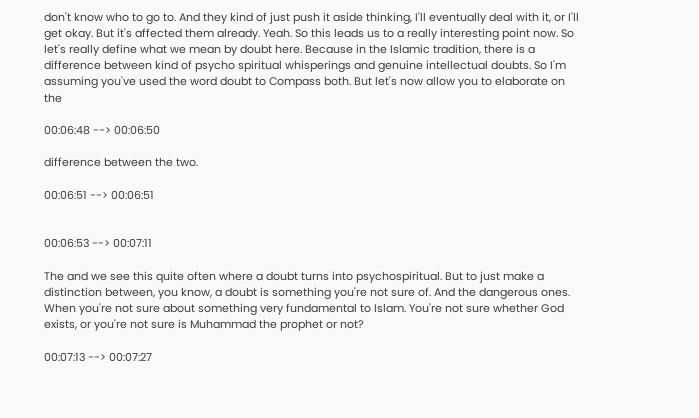don't know who to go to. And they kind of just push it aside thinking, I'll eventually deal with it, or I'll get okay. But it's affected them already. Yeah. So this leads us to a really interesting point now. So let's really define what we mean by doubt here. Because in the Islamic tradition, there is a difference between kind of psycho spiritual whisperings and genuine intellectual doubts. So I'm assuming you've used the word doubt to Compass both. But let's now allow you to elaborate on the

00:06:48 --> 00:06:50

difference between the two.

00:06:51 --> 00:06:51


00:06:53 --> 00:07:11

The and we see this quite often where a doubt turns into psychospiritual. But to just make a distinction between, you know, a doubt is something you're not sure of. And the dangerous ones. When you're not sure about something very fundamental to Islam. You're not sure whether God exists, or you're not sure is Muhammad the prophet or not?

00:07:13 --> 00:07:27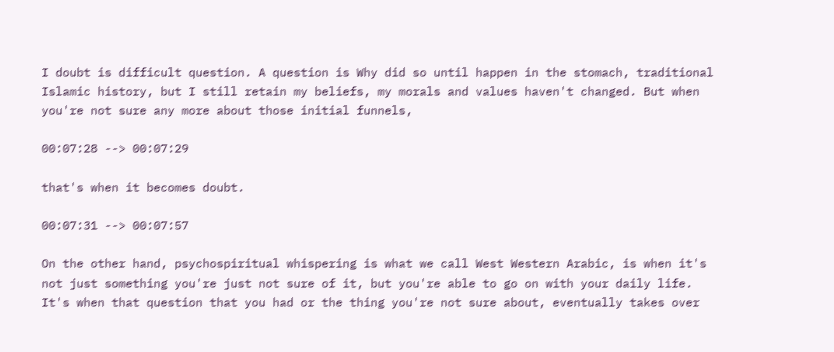I doubt is difficult question. A question is Why did so until happen in the stomach, traditional Islamic history, but I still retain my beliefs, my morals and values haven't changed. But when you're not sure any more about those initial funnels,

00:07:28 --> 00:07:29

that's when it becomes doubt.

00:07:31 --> 00:07:57

On the other hand, psychospiritual whispering is what we call West Western Arabic, is when it's not just something you're just not sure of it, but you're able to go on with your daily life. It's when that question that you had or the thing you're not sure about, eventually takes over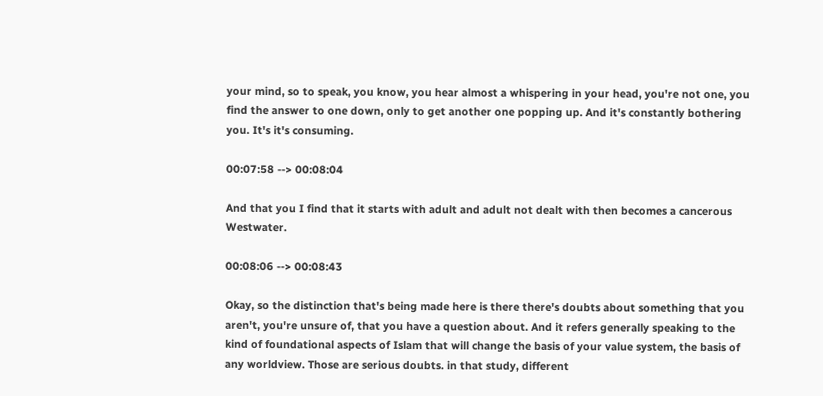your mind, so to speak, you know, you hear almost a whispering in your head, you're not one, you find the answer to one down, only to get another one popping up. And it's constantly bothering you. It's it's consuming.

00:07:58 --> 00:08:04

And that you I find that it starts with adult and adult not dealt with then becomes a cancerous Westwater.

00:08:06 --> 00:08:43

Okay, so the distinction that's being made here is there there's doubts about something that you aren't, you're unsure of, that you have a question about. And it refers generally speaking to the kind of foundational aspects of Islam that will change the basis of your value system, the basis of any worldview. Those are serious doubts. in that study, different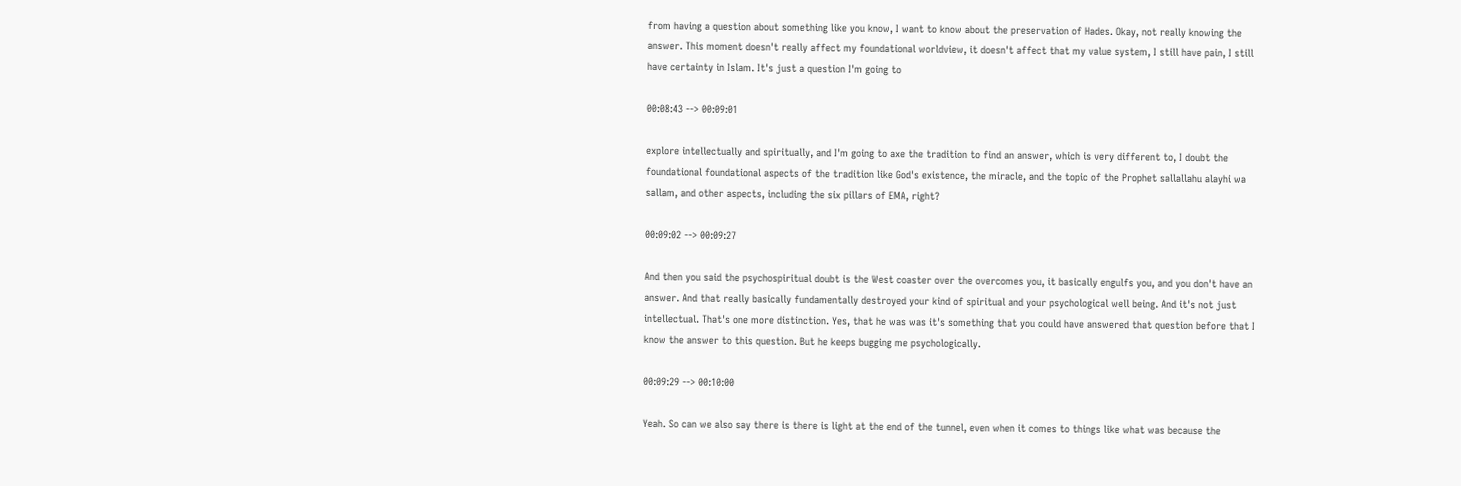from having a question about something like you know, I want to know about the preservation of Hades. Okay, not really knowing the answer. This moment doesn't really affect my foundational worldview, it doesn't affect that my value system, I still have pain, I still have certainty in Islam. It's just a question I'm going to

00:08:43 --> 00:09:01

explore intellectually and spiritually, and I'm going to axe the tradition to find an answer, which is very different to, I doubt the foundational foundational aspects of the tradition like God's existence, the miracle, and the topic of the Prophet sallallahu alayhi wa sallam, and other aspects, including the six pillars of EMA, right?

00:09:02 --> 00:09:27

And then you said the psychospiritual doubt is the West coaster over the overcomes you, it basically engulfs you, and you don't have an answer. And that really basically fundamentally destroyed your kind of spiritual and your psychological well being. And it's not just intellectual. That's one more distinction. Yes, that he was was it's something that you could have answered that question before that I know the answer to this question. But he keeps bugging me psychologically.

00:09:29 --> 00:10:00

Yeah. So can we also say there is there is light at the end of the tunnel, even when it comes to things like what was because the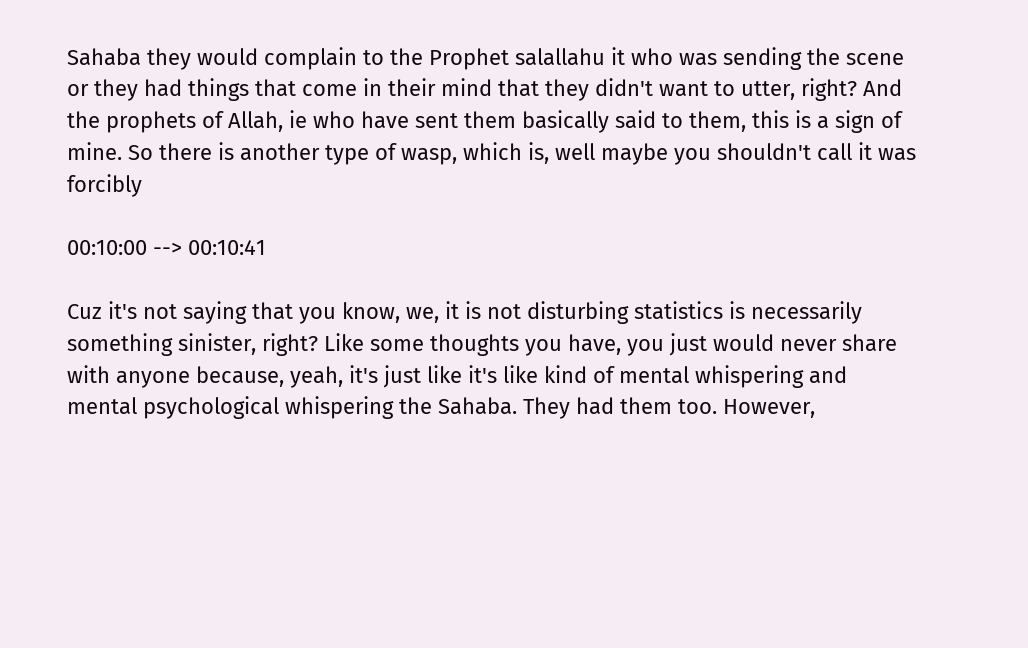Sahaba they would complain to the Prophet salallahu it who was sending the scene or they had things that come in their mind that they didn't want to utter, right? And the prophets of Allah, ie who have sent them basically said to them, this is a sign of mine. So there is another type of wasp, which is, well maybe you shouldn't call it was forcibly

00:10:00 --> 00:10:41

Cuz it's not saying that you know, we, it is not disturbing statistics is necessarily something sinister, right? Like some thoughts you have, you just would never share with anyone because, yeah, it's just like it's like kind of mental whispering and mental psychological whispering the Sahaba. They had them too. However,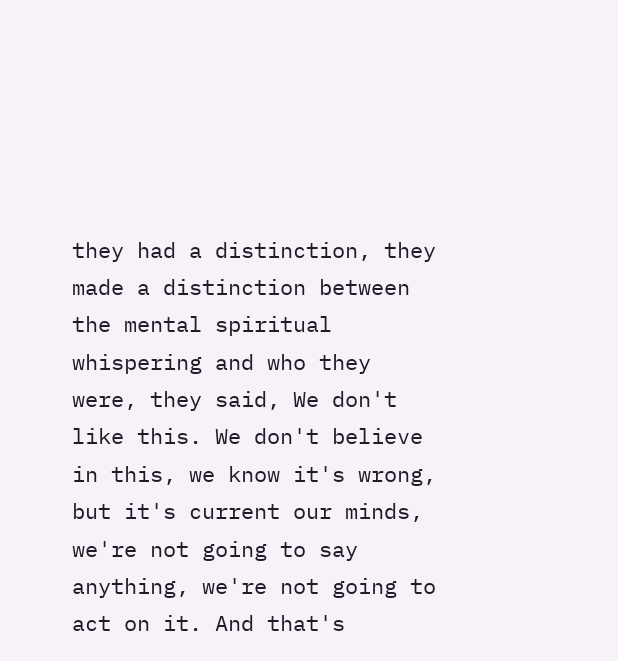they had a distinction, they made a distinction between the mental spiritual whispering and who they were, they said, We don't like this. We don't believe in this, we know it's wrong, but it's current our minds, we're not going to say anything, we're not going to act on it. And that's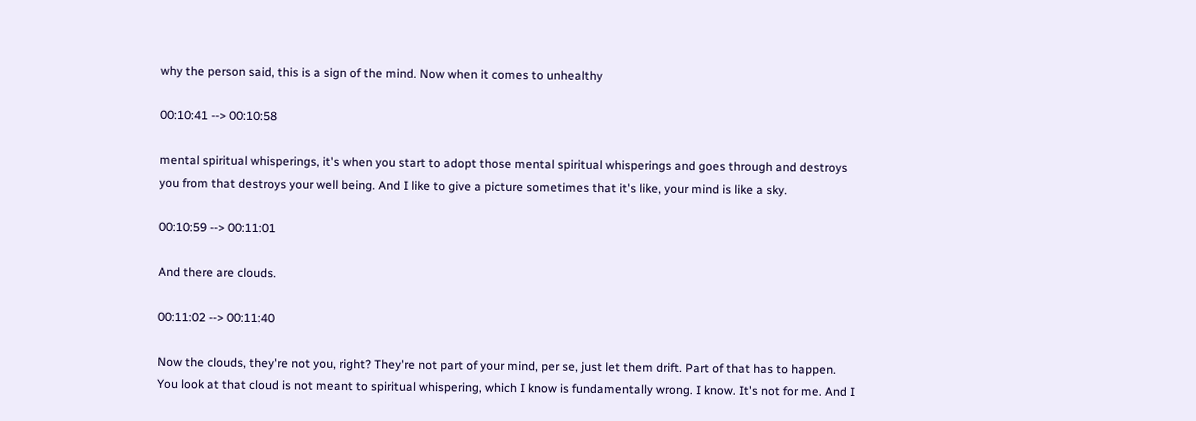why the person said, this is a sign of the mind. Now when it comes to unhealthy

00:10:41 --> 00:10:58

mental spiritual whisperings, it's when you start to adopt those mental spiritual whisperings and goes through and destroys you from that destroys your well being. And I like to give a picture sometimes that it's like, your mind is like a sky.

00:10:59 --> 00:11:01

And there are clouds.

00:11:02 --> 00:11:40

Now the clouds, they're not you, right? They're not part of your mind, per se, just let them drift. Part of that has to happen. You look at that cloud is not meant to spiritual whispering, which I know is fundamentally wrong. I know. It's not for me. And I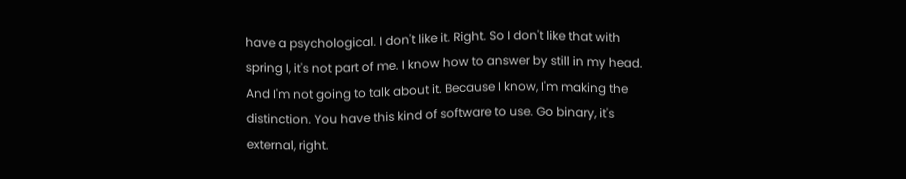have a psychological. I don't like it. Right. So I don't like that with spring I, it's not part of me. I know how to answer by still in my head. And I'm not going to talk about it. Because I know, I'm making the distinction. You have this kind of software to use. Go binary, it's external, right.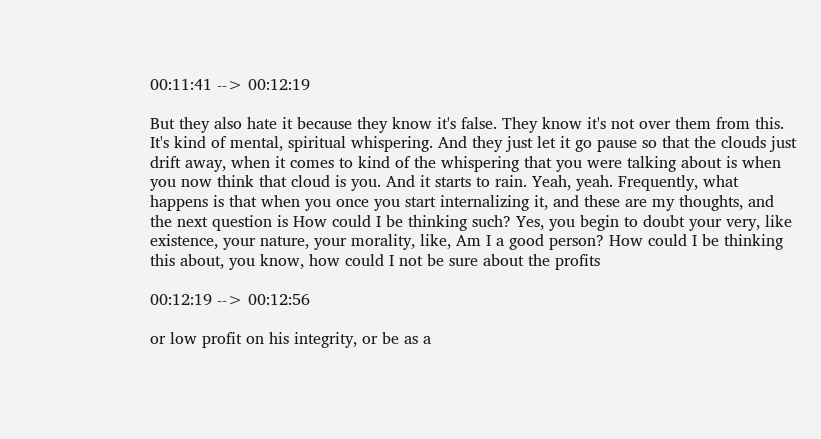00:11:41 --> 00:12:19

But they also hate it because they know it's false. They know it's not over them from this. It's kind of mental, spiritual whispering. And they just let it go pause so that the clouds just drift away, when it comes to kind of the whispering that you were talking about is when you now think that cloud is you. And it starts to rain. Yeah, yeah. Frequently, what happens is that when you once you start internalizing it, and these are my thoughts, and the next question is How could I be thinking such? Yes, you begin to doubt your very, like existence, your nature, your morality, like, Am I a good person? How could I be thinking this about, you know, how could I not be sure about the profits

00:12:19 --> 00:12:56

or low profit on his integrity, or be as a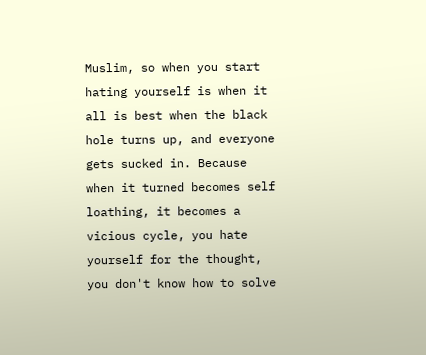Muslim, so when you start hating yourself is when it all is best when the black hole turns up, and everyone gets sucked in. Because when it turned becomes self loathing, it becomes a vicious cycle, you hate yourself for the thought, you don't know how to solve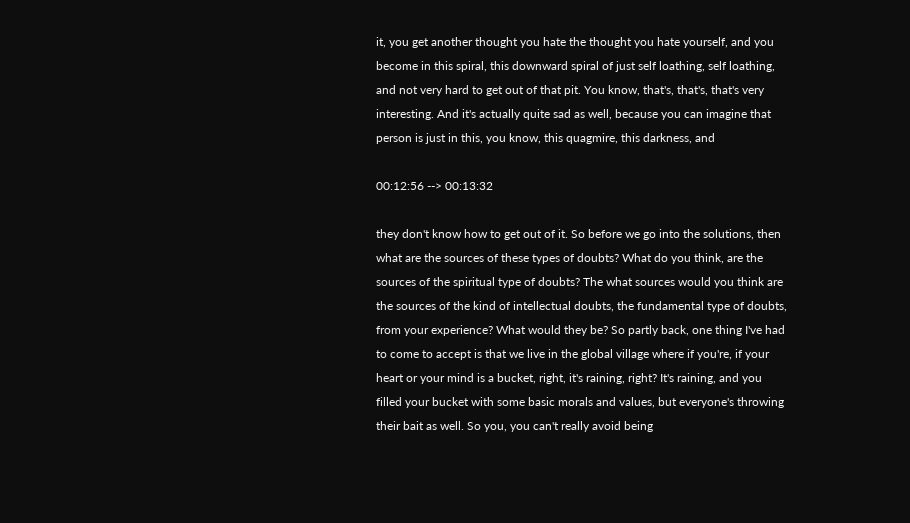it, you get another thought you hate the thought you hate yourself, and you become in this spiral, this downward spiral of just self loathing, self loathing, and not very hard to get out of that pit. You know, that's, that's, that's very interesting. And it's actually quite sad as well, because you can imagine that person is just in this, you know, this quagmire, this darkness, and

00:12:56 --> 00:13:32

they don't know how to get out of it. So before we go into the solutions, then what are the sources of these types of doubts? What do you think, are the sources of the spiritual type of doubts? The what sources would you think are the sources of the kind of intellectual doubts, the fundamental type of doubts, from your experience? What would they be? So partly back, one thing I've had to come to accept is that we live in the global village where if you're, if your heart or your mind is a bucket, right, it's raining, right? It's raining, and you filled your bucket with some basic morals and values, but everyone's throwing their bait as well. So you, you can't really avoid being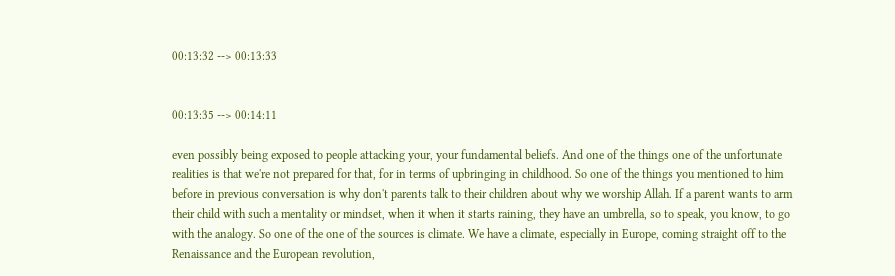00:13:32 --> 00:13:33


00:13:35 --> 00:14:11

even possibly being exposed to people attacking your, your fundamental beliefs. And one of the things one of the unfortunate realities is that we're not prepared for that, for in terms of upbringing in childhood. So one of the things you mentioned to him before in previous conversation is why don't parents talk to their children about why we worship Allah. If a parent wants to arm their child with such a mentality or mindset, when it when it starts raining, they have an umbrella, so to speak, you know, to go with the analogy. So one of the one of the sources is climate. We have a climate, especially in Europe, coming straight off to the Renaissance and the European revolution,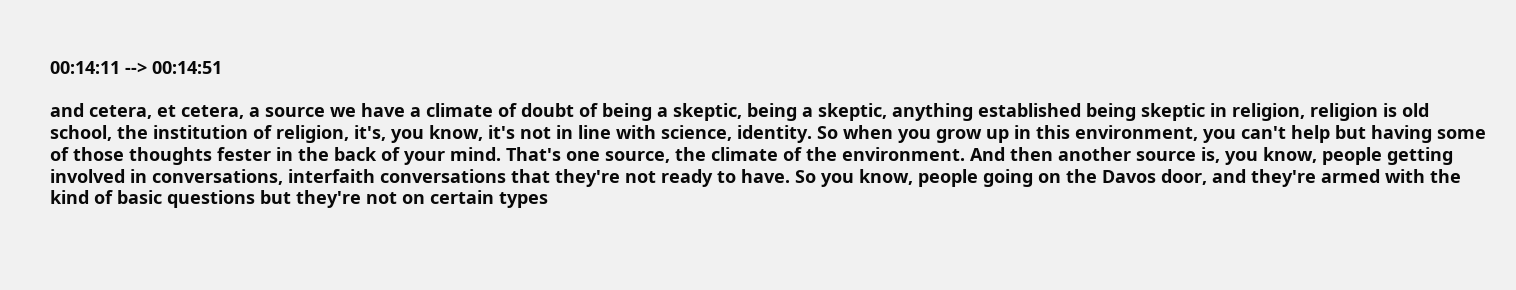00:14:11 --> 00:14:51

and cetera, et cetera, a source we have a climate of doubt of being a skeptic, being a skeptic, anything established being skeptic in religion, religion is old school, the institution of religion, it's, you know, it's not in line with science, identity. So when you grow up in this environment, you can't help but having some of those thoughts fester in the back of your mind. That's one source, the climate of the environment. And then another source is, you know, people getting involved in conversations, interfaith conversations that they're not ready to have. So you know, people going on the Davos door, and they're armed with the kind of basic questions but they're not on certain types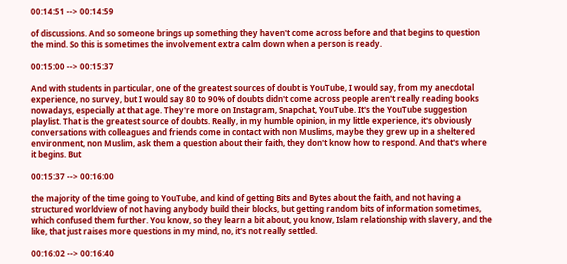00:14:51 --> 00:14:59

of discussions. And so someone brings up something they haven't come across before and that begins to question the mind. So this is sometimes the involvement extra calm down when a person is ready.

00:15:00 --> 00:15:37

And with students in particular, one of the greatest sources of doubt is YouTube, I would say, from my anecdotal experience, no survey, but I would say 80 to 90% of doubts didn't come across people aren't really reading books nowadays, especially at that age. They're more on Instagram, Snapchat, YouTube. It's the YouTube suggestion playlist. That is the greatest source of doubts. Really, in my humble opinion, in my little experience, it's obviously conversations with colleagues and friends come in contact with non Muslims, maybe they grew up in a sheltered environment, non Muslim, ask them a question about their faith, they don't know how to respond. And that's where it begins. But

00:15:37 --> 00:16:00

the majority of the time going to YouTube, and kind of getting Bits and Bytes about the faith, and not having a structured worldview of not having anybody build their blocks, but getting random bits of information sometimes, which confused them further. You know, so they learn a bit about, you know, Islam relationship with slavery, and the like, that just raises more questions in my mind, no, it's not really settled.

00:16:02 --> 00:16:40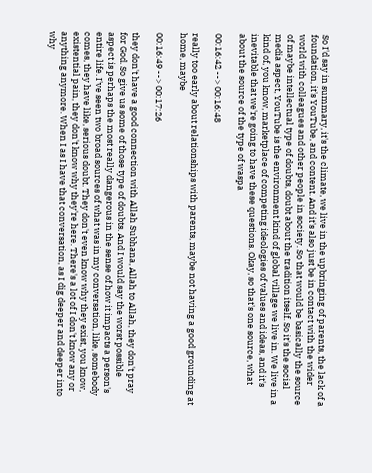So I'd say in summary, it's the climate, we live in the upbringing of parents, the lack of a foundation, it's YouTube, and content. And it's also just be in contact with the wider world with colleagues and other people in society. So that would be basically the source of maybe intellectual type of doubts, doubt about the tradition itself. So it's the social media aspect, YouTube is the environment kind of global village we live in. We live in a kind of, you know, marketplace of competing ideologies of values and ideas, and it's inevitable that we're going to have these questions. Okay, so that's one source, what about the source of the type of waspa

00:16:42 --> 00:16:48

really too early about relationships with parents, maybe not having a good grounding at home, maybe

00:16:49 --> 00:17:26

they don't have a good connection with Allah Subhana, Allah to Allah, they don't pray for God. So give us some of those type of doubts. And I would say the worst possible aspect is perhaps the most really dangerous in the sense of how it impacts a person's entire life. I've seen two broad sources of what was in my conversation, like, somebody comes, they have like, serious doubt. They don't even know why they exist, you know, existential pain, they don't know why they're here. There's a lot of I don't know any or anything anymore. When I as I have that conversation, as I dig deeper and deeper into why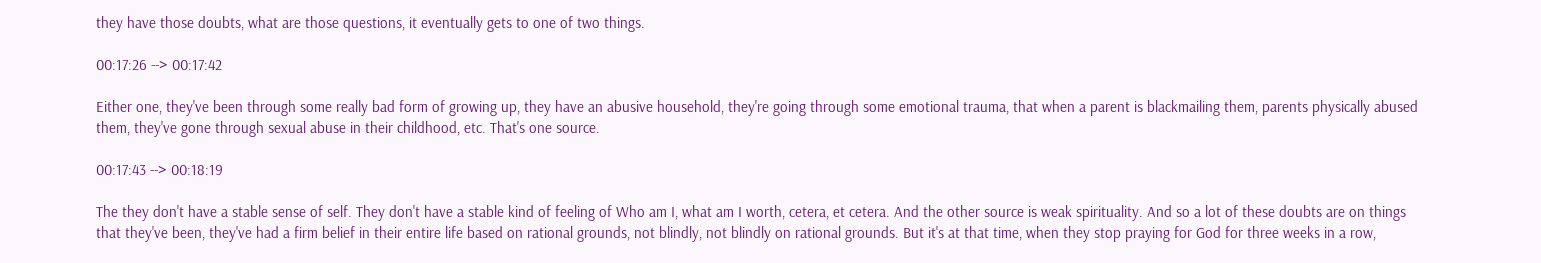they have those doubts, what are those questions, it eventually gets to one of two things.

00:17:26 --> 00:17:42

Either one, they've been through some really bad form of growing up, they have an abusive household, they're going through some emotional trauma, that when a parent is blackmailing them, parents physically abused them, they've gone through sexual abuse in their childhood, etc. That's one source.

00:17:43 --> 00:18:19

The they don't have a stable sense of self. They don't have a stable kind of feeling of Who am I, what am I worth, cetera, et cetera. And the other source is weak spirituality. And so a lot of these doubts are on things that they've been, they've had a firm belief in their entire life based on rational grounds, not blindly, not blindly on rational grounds. But it's at that time, when they stop praying for God for three weeks in a row,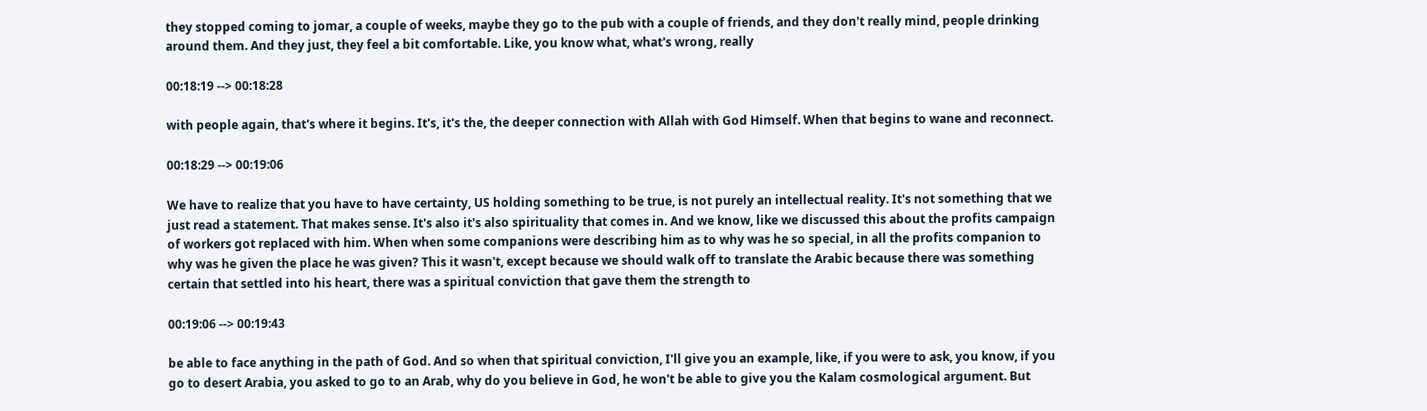they stopped coming to jomar, a couple of weeks, maybe they go to the pub with a couple of friends, and they don't really mind, people drinking around them. And they just, they feel a bit comfortable. Like, you know what, what's wrong, really

00:18:19 --> 00:18:28

with people again, that's where it begins. It's, it's the, the deeper connection with Allah with God Himself. When that begins to wane and reconnect.

00:18:29 --> 00:19:06

We have to realize that you have to have certainty, US holding something to be true, is not purely an intellectual reality. It's not something that we just read a statement. That makes sense. It's also it's also spirituality that comes in. And we know, like we discussed this about the profits campaign of workers got replaced with him. When when some companions were describing him as to why was he so special, in all the profits companion to why was he given the place he was given? This it wasn't, except because we should walk off to translate the Arabic because there was something certain that settled into his heart, there was a spiritual conviction that gave them the strength to

00:19:06 --> 00:19:43

be able to face anything in the path of God. And so when that spiritual conviction, I'll give you an example, like, if you were to ask, you know, if you go to desert Arabia, you asked to go to an Arab, why do you believe in God, he won't be able to give you the Kalam cosmological argument. But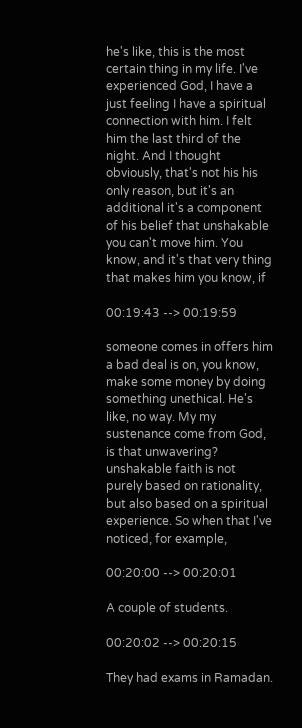he's like, this is the most certain thing in my life. I've experienced God, I have a just feeling I have a spiritual connection with him. I felt him the last third of the night. And I thought obviously, that's not his his only reason, but it's an additional it's a component of his belief that unshakable you can't move him. You know, and it's that very thing that makes him you know, if

00:19:43 --> 00:19:59

someone comes in offers him a bad deal is on, you know, make some money by doing something unethical. He's like, no way. My my sustenance come from God, is that unwavering? unshakable faith is not purely based on rationality, but also based on a spiritual experience. So when that I've noticed, for example,

00:20:00 --> 00:20:01

A couple of students.

00:20:02 --> 00:20:15

They had exams in Ramadan.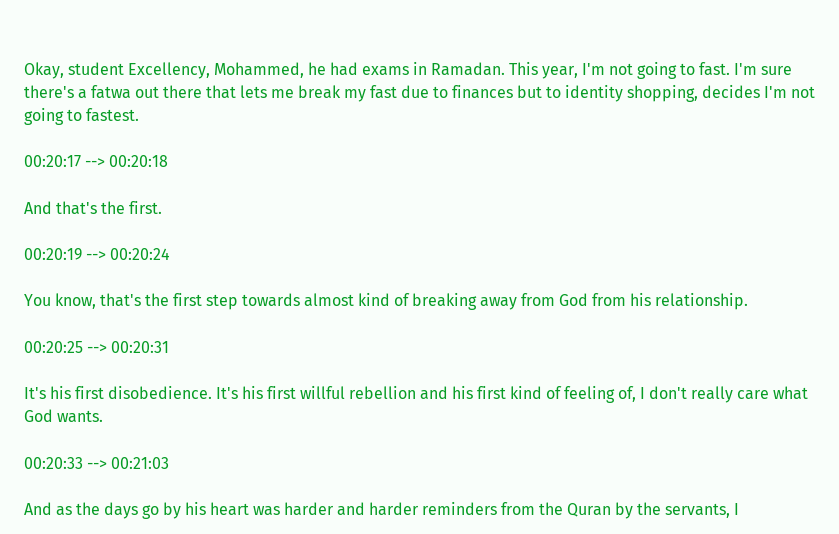Okay, student Excellency, Mohammed, he had exams in Ramadan. This year, I'm not going to fast. I'm sure there's a fatwa out there that lets me break my fast due to finances but to identity shopping, decides I'm not going to fastest.

00:20:17 --> 00:20:18

And that's the first.

00:20:19 --> 00:20:24

You know, that's the first step towards almost kind of breaking away from God from his relationship.

00:20:25 --> 00:20:31

It's his first disobedience. It's his first willful rebellion and his first kind of feeling of, I don't really care what God wants.

00:20:33 --> 00:21:03

And as the days go by his heart was harder and harder reminders from the Quran by the servants, I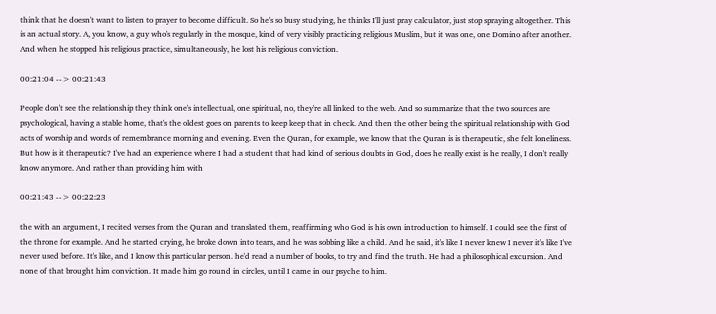think that he doesn't want to listen to prayer to become difficult. So he's so busy studying, he thinks I'll just pray calculator, just stop spraying altogether. This is an actual story. A, you know, a guy who's regularly in the mosque, kind of very visibly practicing religious Muslim, but it was one, one Domino after another. And when he stopped his religious practice, simultaneously, he lost his religious conviction.

00:21:04 --> 00:21:43

People don't see the relationship they think one's intellectual, one spiritual, no, they're all linked to the web. And so summarize that the two sources are psychological, having a stable home, that's the oldest goes on parents to keep keep that in check. And then the other being the spiritual relationship with God acts of worship and words of remembrance morning and evening. Even the Quran, for example, we know that the Quran is is therapeutic, she felt loneliness. But how is it therapeutic? I've had an experience where I had a student that had kind of serious doubts in God, does he really exist is he really, I don't really know anymore. And rather than providing him with

00:21:43 --> 00:22:23

the with an argument, I recited verses from the Quran and translated them, reaffirming who God is his own introduction to himself. I could see the first of the throne for example. And he started crying, he broke down into tears, and he was sobbing like a child. And he said, it's like I never knew I never it's like I've never used before. It's like, and I know this particular person. he'd read a number of books, to try and find the truth. He had a philosophical excursion. And none of that brought him conviction. It made him go round in circles, until I came in our psyche to him.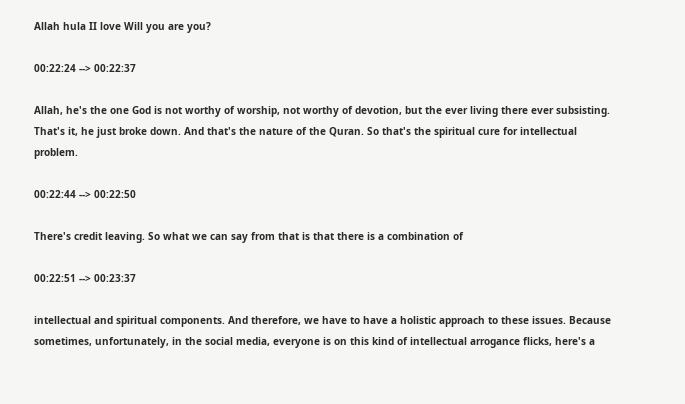Allah hula II love Will you are you?

00:22:24 --> 00:22:37

Allah, he's the one God is not worthy of worship, not worthy of devotion, but the ever living there ever subsisting. That's it, he just broke down. And that's the nature of the Quran. So that's the spiritual cure for intellectual problem.

00:22:44 --> 00:22:50

There's credit leaving. So what we can say from that is that there is a combination of

00:22:51 --> 00:23:37

intellectual and spiritual components. And therefore, we have to have a holistic approach to these issues. Because sometimes, unfortunately, in the social media, everyone is on this kind of intellectual arrogance flicks, here's a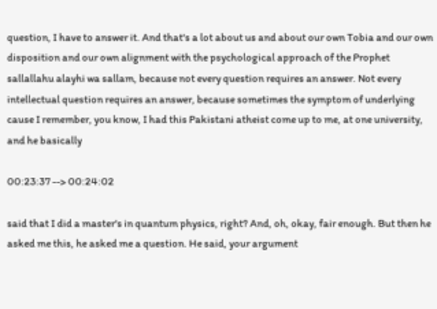question, I have to answer it. And that's a lot about us and about our own Tobia and our own disposition and our own alignment with the psychological approach of the Prophet sallallahu alayhi wa sallam, because not every question requires an answer. Not every intellectual question requires an answer, because sometimes the symptom of underlying cause I remember, you know, I had this Pakistani atheist come up to me, at one university, and he basically

00:23:37 --> 00:24:02

said that I did a master's in quantum physics, right? And, oh, okay, fair enough. But then he asked me this, he asked me a question. He said, your argument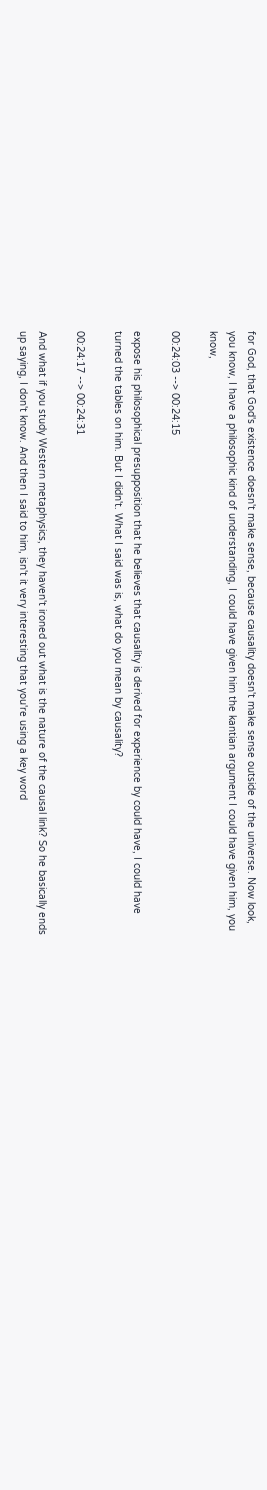for God, that God's existence doesn't make sense, because causality doesn't make sense outside of the universe. Now look, you know, I have a philosophic kind of understanding, I could have given him the kantian argument I could have given him, you know,

00:24:03 --> 00:24:15

expose his philosophical presupposition that he believes that causality is derived for experience by could have, I could have turned the tables on him. But I didn't. What I said was is, what do you mean by causality?

00:24:17 --> 00:24:31

And what if you study Western metaphysics, they haven't ironed out what is the nature of the causal link? So he basically ends up saying, I don't know. And then I said to him, isn't it very interesting that you're using a key word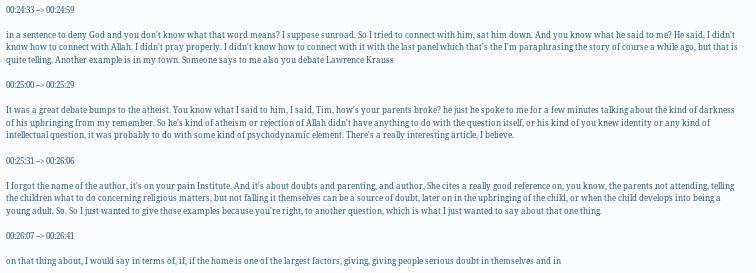00:24:33 --> 00:24:59

in a sentence to deny God and you don't know what that word means? I suppose sunroad. So I tried to connect with him, sat him down. And you know what he said to me? He said, I didn't know how to connect with Allah. I didn't pray properly. I didn't know how to connect with it with the last panel which that's the I'm paraphrasing the story of course a while ago, but that is quite telling. Another example is in my town. Someone says to me also you debate Lawrence Krauss

00:25:00 --> 00:25:29

It was a great debate bumps to the atheist. You know what I said to him, I said, Tim, how's your parents broke? he just he spoke to me for a few minutes talking about the kind of darkness of his upbringing from my remember. So he's kind of atheism or rejection of Allah didn't have anything to do with the question itself, or his kind of you knew identity or any kind of intellectual question, it was probably to do with some kind of psychodynamic element. There's a really interesting article, I believe.

00:25:31 --> 00:26:06

I forgot the name of the author, it's on your pain Institute. And it's about doubts and parenting, and author, She cites a really good reference on, you know, the parents not attending, telling the children what to do concerning religious matters, but not falling it themselves can be a source of doubt, later on in the upbringing of the child, or when the child develops into being a young adult. So. So I just wanted to give those examples because you're right, to another question, which is what I just wanted to say about that one thing.

00:26:07 --> 00:26:41

on that thing about, I would say in terms of, if, if the home is one of the largest factors, giving, giving people serious doubt in themselves and in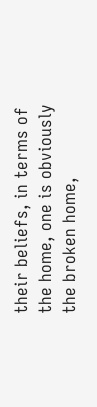their beliefs, in terms of the home, one is obviously the broken home,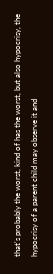that's probably the worst, kind of has the worst, but also hypocrisy, the hypocrisy of a parent child may observe it and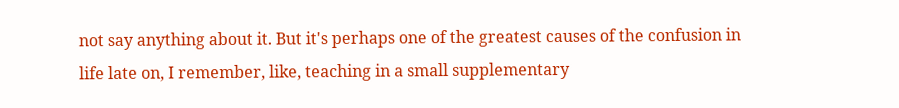not say anything about it. But it's perhaps one of the greatest causes of the confusion in life late on, I remember, like, teaching in a small supplementary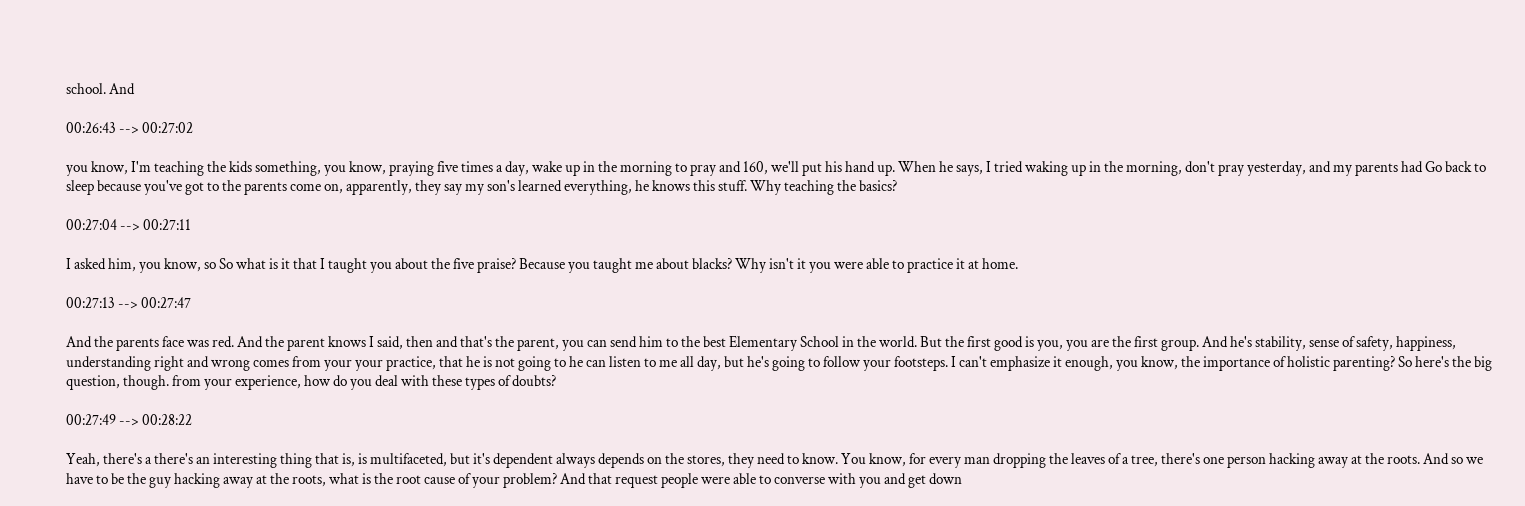school. And

00:26:43 --> 00:27:02

you know, I'm teaching the kids something, you know, praying five times a day, wake up in the morning to pray and 160, we'll put his hand up. When he says, I tried waking up in the morning, don't pray yesterday, and my parents had Go back to sleep because you've got to the parents come on, apparently, they say my son's learned everything, he knows this stuff. Why teaching the basics?

00:27:04 --> 00:27:11

I asked him, you know, so So what is it that I taught you about the five praise? Because you taught me about blacks? Why isn't it you were able to practice it at home.

00:27:13 --> 00:27:47

And the parents face was red. And the parent knows I said, then and that's the parent, you can send him to the best Elementary School in the world. But the first good is you, you are the first group. And he's stability, sense of safety, happiness, understanding right and wrong comes from your your practice, that he is not going to he can listen to me all day, but he's going to follow your footsteps. I can't emphasize it enough, you know, the importance of holistic parenting? So here's the big question, though. from your experience, how do you deal with these types of doubts?

00:27:49 --> 00:28:22

Yeah, there's a there's an interesting thing that is, is multifaceted, but it's dependent always depends on the stores, they need to know. You know, for every man dropping the leaves of a tree, there's one person hacking away at the roots. And so we have to be the guy hacking away at the roots, what is the root cause of your problem? And that request people were able to converse with you and get down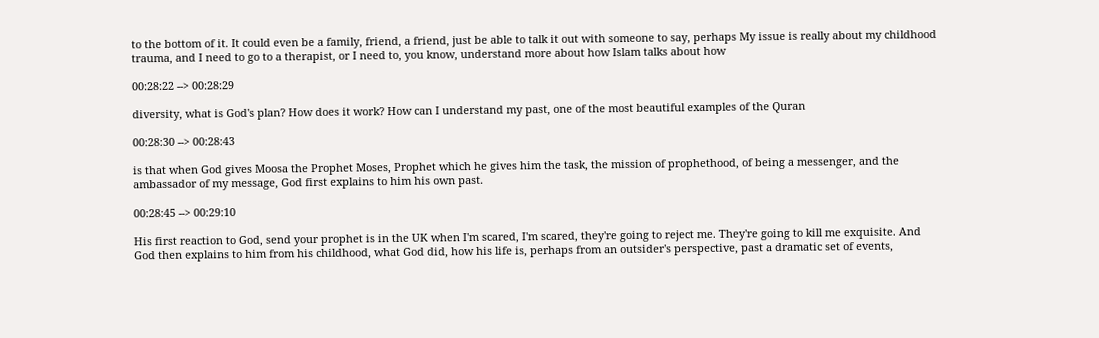to the bottom of it. It could even be a family, friend, a friend, just be able to talk it out with someone to say, perhaps My issue is really about my childhood trauma, and I need to go to a therapist, or I need to, you know, understand more about how Islam talks about how

00:28:22 --> 00:28:29

diversity, what is God's plan? How does it work? How can I understand my past, one of the most beautiful examples of the Quran

00:28:30 --> 00:28:43

is that when God gives Moosa the Prophet Moses, Prophet which he gives him the task, the mission of prophethood, of being a messenger, and the ambassador of my message, God first explains to him his own past.

00:28:45 --> 00:29:10

His first reaction to God, send your prophet is in the UK when I'm scared, I'm scared, they're going to reject me. They're going to kill me exquisite. And God then explains to him from his childhood, what God did, how his life is, perhaps from an outsider's perspective, past a dramatic set of events,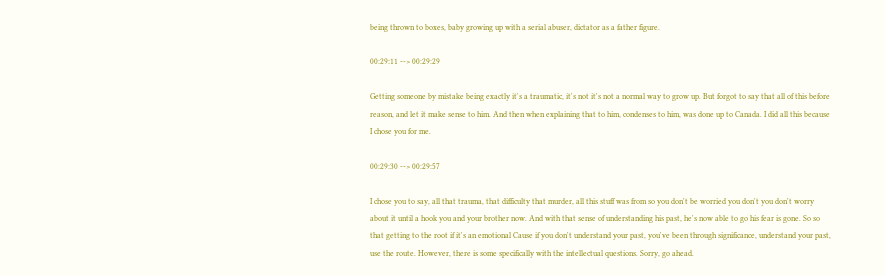being thrown to boxes, baby growing up with a serial abuser, dictator as a father figure.

00:29:11 --> 00:29:29

Getting someone by mistake being exactly it's a traumatic, it's not it's not a normal way to grow up. But forgot to say that all of this before reason, and let it make sense to him. And then when explaining that to him, condenses to him, was done up to Canada. I did all this because I chose you for me.

00:29:30 --> 00:29:57

I chose you to say, all that trauma, that difficulty that murder, all this stuff was from so you don't be worried you don't you don't worry about it until a hook you and your brother now. And with that sense of understanding his past, he's now able to go his fear is gone. So so that getting to the root if it's an emotional Cause if you don't understand your past, you've been through significance, understand your past, use the route. However, there is some specifically with the intellectual questions. Sorry, go ahead.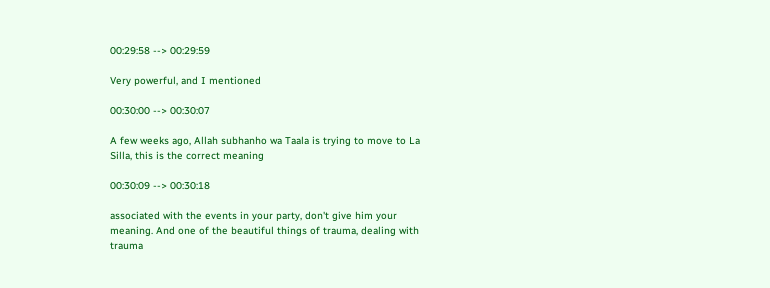00:29:58 --> 00:29:59

Very powerful, and I mentioned

00:30:00 --> 00:30:07

A few weeks ago, Allah subhanho wa Taala is trying to move to La Silla, this is the correct meaning

00:30:09 --> 00:30:18

associated with the events in your party, don't give him your meaning. And one of the beautiful things of trauma, dealing with trauma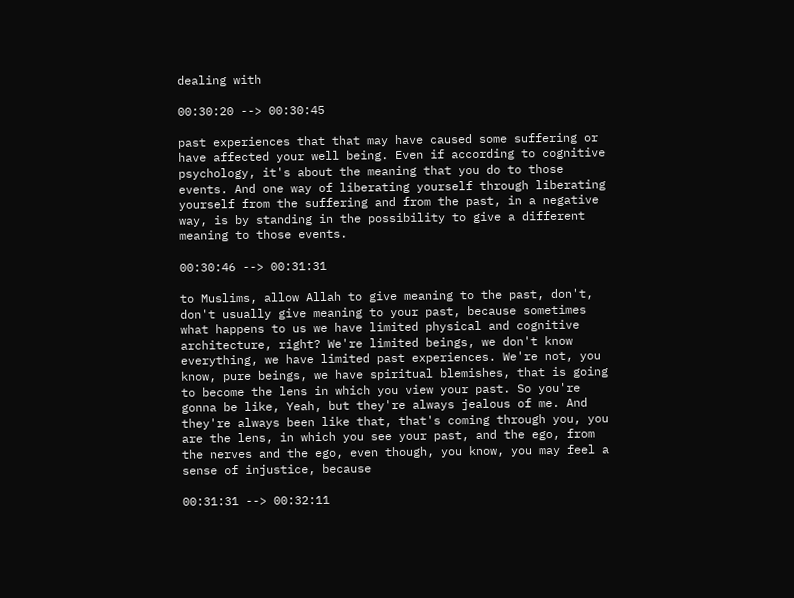dealing with

00:30:20 --> 00:30:45

past experiences that that may have caused some suffering or have affected your well being. Even if according to cognitive psychology, it's about the meaning that you do to those events. And one way of liberating yourself through liberating yourself from the suffering and from the past, in a negative way, is by standing in the possibility to give a different meaning to those events.

00:30:46 --> 00:31:31

to Muslims, allow Allah to give meaning to the past, don't, don't usually give meaning to your past, because sometimes what happens to us we have limited physical and cognitive architecture, right? We're limited beings, we don't know everything, we have limited past experiences. We're not, you know, pure beings, we have spiritual blemishes, that is going to become the lens in which you view your past. So you're gonna be like, Yeah, but they're always jealous of me. And they're always been like that, that's coming through you, you are the lens, in which you see your past, and the ego, from the nerves and the ego, even though, you know, you may feel a sense of injustice, because

00:31:31 --> 00:32:11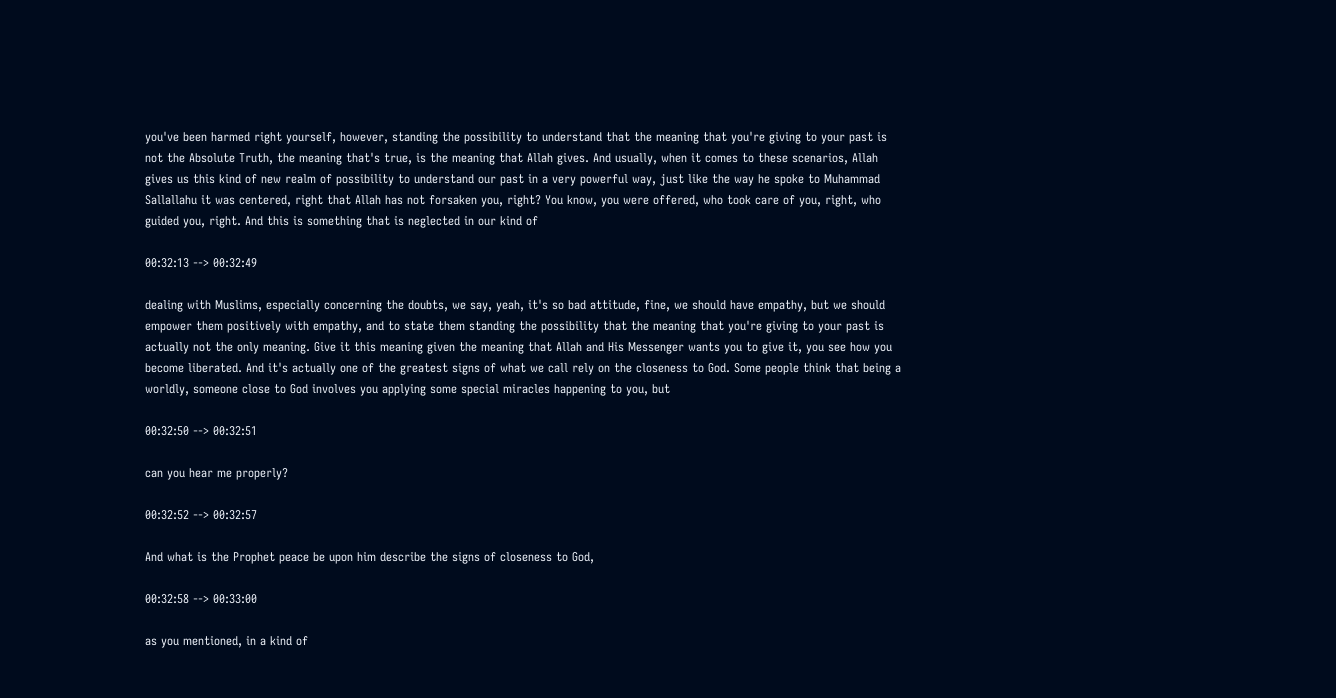you've been harmed right yourself, however, standing the possibility to understand that the meaning that you're giving to your past is not the Absolute Truth, the meaning that's true, is the meaning that Allah gives. And usually, when it comes to these scenarios, Allah gives us this kind of new realm of possibility to understand our past in a very powerful way, just like the way he spoke to Muhammad Sallallahu it was centered, right that Allah has not forsaken you, right? You know, you were offered, who took care of you, right, who guided you, right. And this is something that is neglected in our kind of

00:32:13 --> 00:32:49

dealing with Muslims, especially concerning the doubts, we say, yeah, it's so bad attitude, fine, we should have empathy, but we should empower them positively with empathy, and to state them standing the possibility that the meaning that you're giving to your past is actually not the only meaning. Give it this meaning given the meaning that Allah and His Messenger wants you to give it, you see how you become liberated. And it's actually one of the greatest signs of what we call rely on the closeness to God. Some people think that being a worldly, someone close to God involves you applying some special miracles happening to you, but

00:32:50 --> 00:32:51

can you hear me properly?

00:32:52 --> 00:32:57

And what is the Prophet peace be upon him describe the signs of closeness to God,

00:32:58 --> 00:33:00

as you mentioned, in a kind of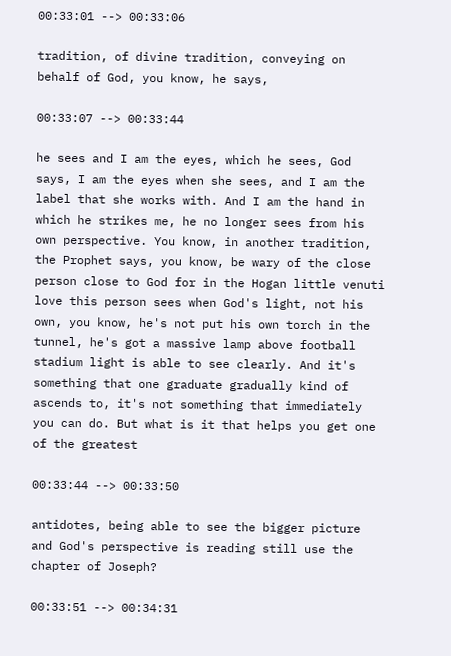00:33:01 --> 00:33:06

tradition, of divine tradition, conveying on behalf of God, you know, he says,

00:33:07 --> 00:33:44

he sees and I am the eyes, which he sees, God says, I am the eyes when she sees, and I am the label that she works with. And I am the hand in which he strikes me, he no longer sees from his own perspective. You know, in another tradition, the Prophet says, you know, be wary of the close person close to God for in the Hogan little venuti love this person sees when God's light, not his own, you know, he's not put his own torch in the tunnel, he's got a massive lamp above football stadium light is able to see clearly. And it's something that one graduate gradually kind of ascends to, it's not something that immediately you can do. But what is it that helps you get one of the greatest

00:33:44 --> 00:33:50

antidotes, being able to see the bigger picture and God's perspective is reading still use the chapter of Joseph?

00:33:51 --> 00:34:31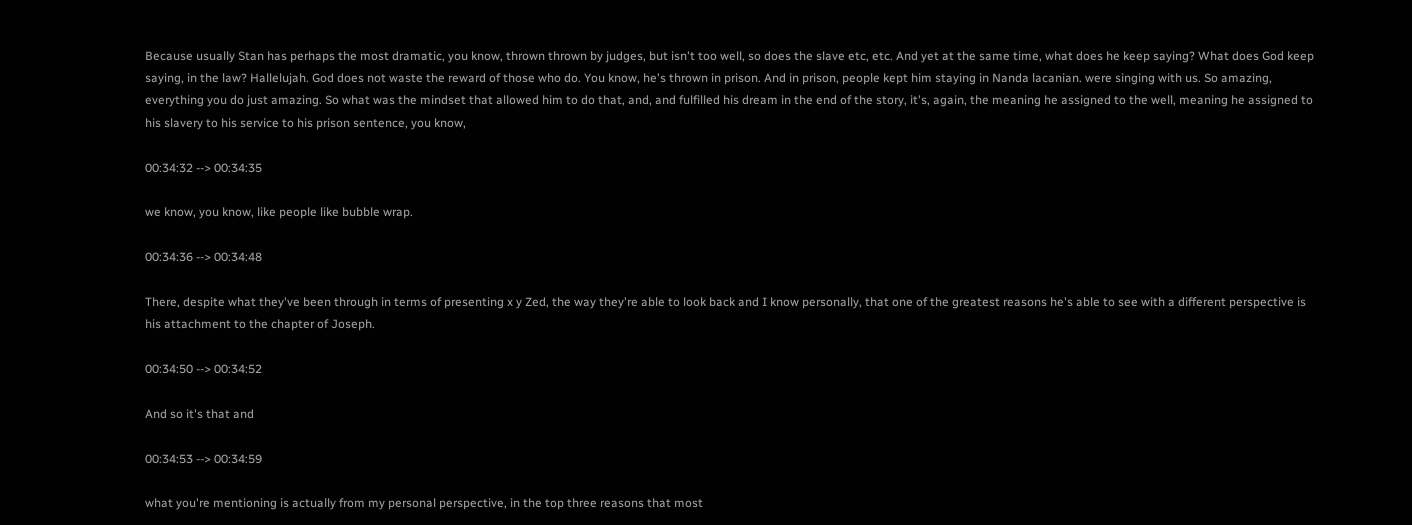Because usually Stan has perhaps the most dramatic, you know, thrown thrown by judges, but isn't too well, so does the slave etc, etc. And yet at the same time, what does he keep saying? What does God keep saying, in the law? Hallelujah. God does not waste the reward of those who do. You know, he's thrown in prison. And in prison, people kept him staying in Nanda lacanian. were singing with us. So amazing, everything you do just amazing. So what was the mindset that allowed him to do that, and, and fulfilled his dream in the end of the story, it's, again, the meaning he assigned to the well, meaning he assigned to his slavery to his service to his prison sentence, you know,

00:34:32 --> 00:34:35

we know, you know, like people like bubble wrap.

00:34:36 --> 00:34:48

There, despite what they've been through in terms of presenting x y Zed, the way they're able to look back and I know personally, that one of the greatest reasons he's able to see with a different perspective is his attachment to the chapter of Joseph.

00:34:50 --> 00:34:52

And so it's that and

00:34:53 --> 00:34:59

what you're mentioning is actually from my personal perspective, in the top three reasons that most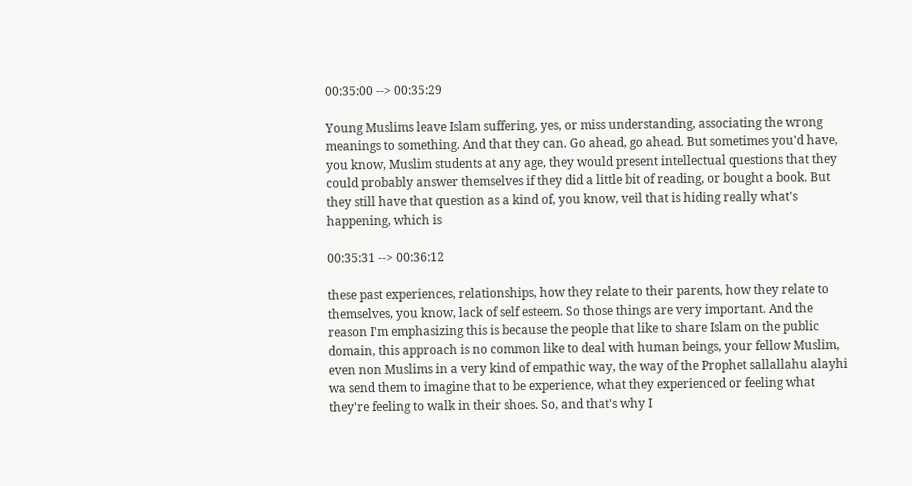00:35:00 --> 00:35:29

Young Muslims leave Islam suffering, yes, or miss understanding, associating the wrong meanings to something. And that they can. Go ahead, go ahead. But sometimes you'd have, you know, Muslim students at any age, they would present intellectual questions that they could probably answer themselves if they did a little bit of reading, or bought a book. But they still have that question as a kind of, you know, veil that is hiding really what's happening, which is

00:35:31 --> 00:36:12

these past experiences, relationships, how they relate to their parents, how they relate to themselves, you know, lack of self esteem. So those things are very important. And the reason I'm emphasizing this is because the people that like to share Islam on the public domain, this approach is no common like to deal with human beings, your fellow Muslim, even non Muslims in a very kind of empathic way, the way of the Prophet sallallahu alayhi wa send them to imagine that to be experience, what they experienced or feeling what they're feeling to walk in their shoes. So, and that's why I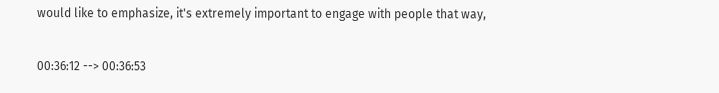would like to emphasize, it's extremely important to engage with people that way,

00:36:12 --> 00:36:53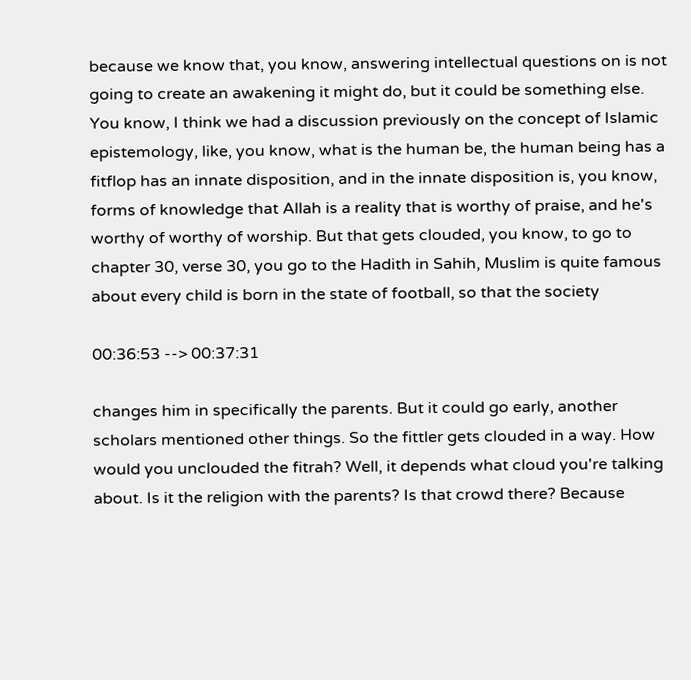because we know that, you know, answering intellectual questions on is not going to create an awakening it might do, but it could be something else. You know, I think we had a discussion previously on the concept of Islamic epistemology, like, you know, what is the human be, the human being has a fitflop has an innate disposition, and in the innate disposition is, you know, forms of knowledge that Allah is a reality that is worthy of praise, and he's worthy of worthy of worship. But that gets clouded, you know, to go to chapter 30, verse 30, you go to the Hadith in Sahih, Muslim is quite famous about every child is born in the state of football, so that the society

00:36:53 --> 00:37:31

changes him in specifically the parents. But it could go early, another scholars mentioned other things. So the fittler gets clouded in a way. How would you unclouded the fitrah? Well, it depends what cloud you're talking about. Is it the religion with the parents? Is that crowd there? Because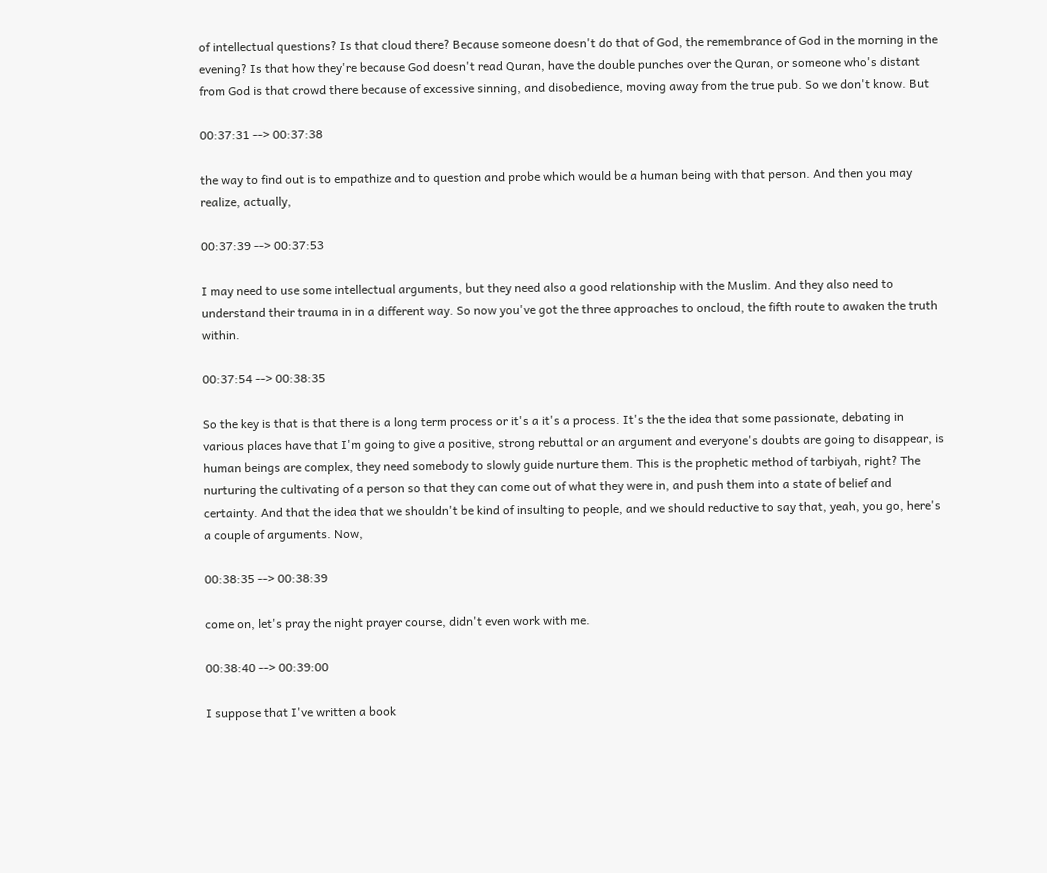of intellectual questions? Is that cloud there? Because someone doesn't do that of God, the remembrance of God in the morning in the evening? Is that how they're because God doesn't read Quran, have the double punches over the Quran, or someone who's distant from God is that crowd there because of excessive sinning, and disobedience, moving away from the true pub. So we don't know. But

00:37:31 --> 00:37:38

the way to find out is to empathize and to question and probe which would be a human being with that person. And then you may realize, actually,

00:37:39 --> 00:37:53

I may need to use some intellectual arguments, but they need also a good relationship with the Muslim. And they also need to understand their trauma in in a different way. So now you've got the three approaches to oncloud, the fifth route to awaken the truth within.

00:37:54 --> 00:38:35

So the key is that is that there is a long term process or it's a it's a process. It's the the idea that some passionate, debating in various places have that I'm going to give a positive, strong rebuttal or an argument and everyone's doubts are going to disappear, is human beings are complex, they need somebody to slowly guide nurture them. This is the prophetic method of tarbiyah, right? The nurturing the cultivating of a person so that they can come out of what they were in, and push them into a state of belief and certainty. And that the idea that we shouldn't be kind of insulting to people, and we should reductive to say that, yeah, you go, here's a couple of arguments. Now,

00:38:35 --> 00:38:39

come on, let's pray the night prayer course, didn't even work with me.

00:38:40 --> 00:39:00

I suppose that I've written a book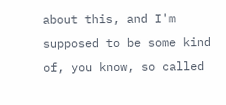about this, and I'm supposed to be some kind of, you know, so called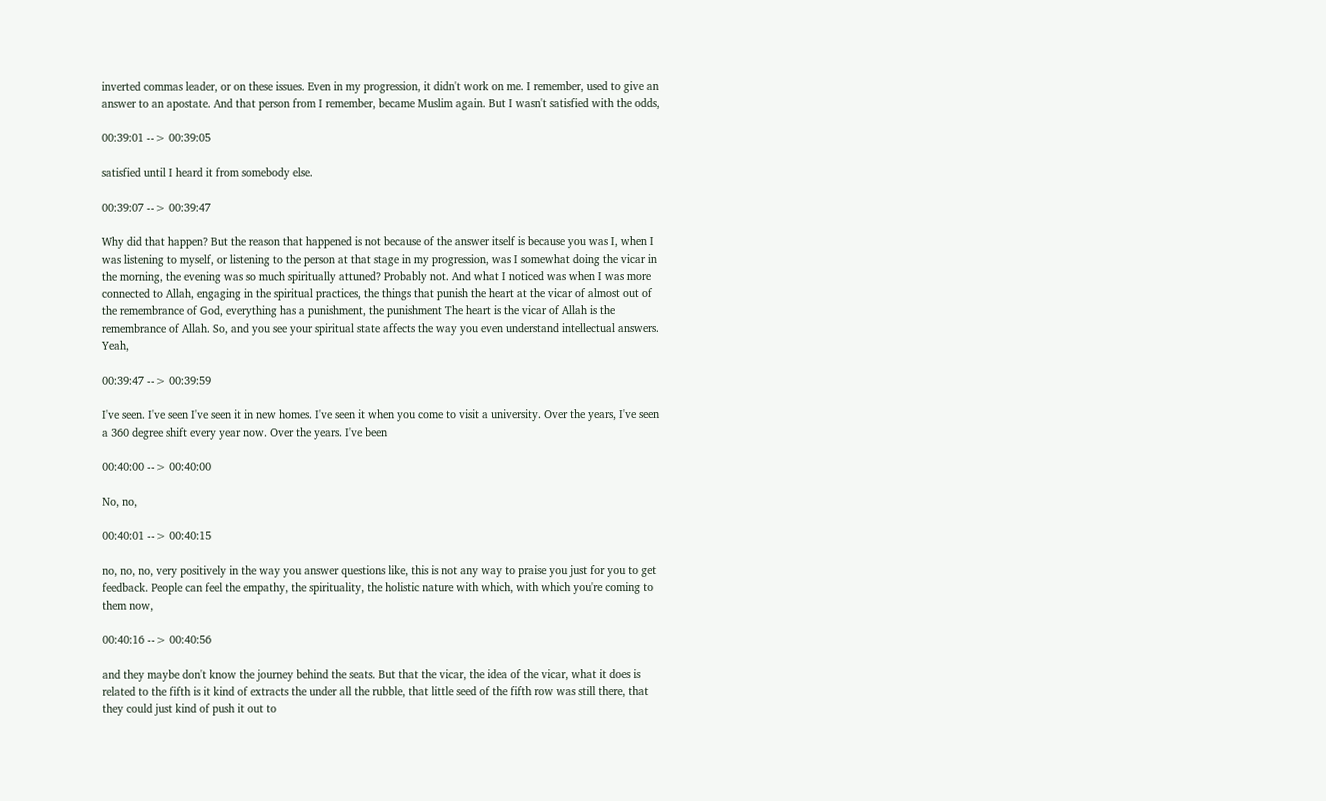inverted commas leader, or on these issues. Even in my progression, it didn't work on me. I remember, used to give an answer to an apostate. And that person from I remember, became Muslim again. But I wasn't satisfied with the odds,

00:39:01 --> 00:39:05

satisfied until I heard it from somebody else.

00:39:07 --> 00:39:47

Why did that happen? But the reason that happened is not because of the answer itself is because you was I, when I was listening to myself, or listening to the person at that stage in my progression, was I somewhat doing the vicar in the morning, the evening was so much spiritually attuned? Probably not. And what I noticed was when I was more connected to Allah, engaging in the spiritual practices, the things that punish the heart at the vicar of almost out of the remembrance of God, everything has a punishment, the punishment The heart is the vicar of Allah is the remembrance of Allah. So, and you see your spiritual state affects the way you even understand intellectual answers. Yeah,

00:39:47 --> 00:39:59

I've seen. I've seen I've seen it in new homes. I've seen it when you come to visit a university. Over the years, I've seen a 360 degree shift every year now. Over the years. I've been

00:40:00 --> 00:40:00

No, no,

00:40:01 --> 00:40:15

no, no, no, very positively in the way you answer questions like, this is not any way to praise you just for you to get feedback. People can feel the empathy, the spirituality, the holistic nature with which, with which you're coming to them now,

00:40:16 --> 00:40:56

and they maybe don't know the journey behind the seats. But that the vicar, the idea of the vicar, what it does is related to the fifth is it kind of extracts the under all the rubble, that little seed of the fifth row was still there, that they could just kind of push it out to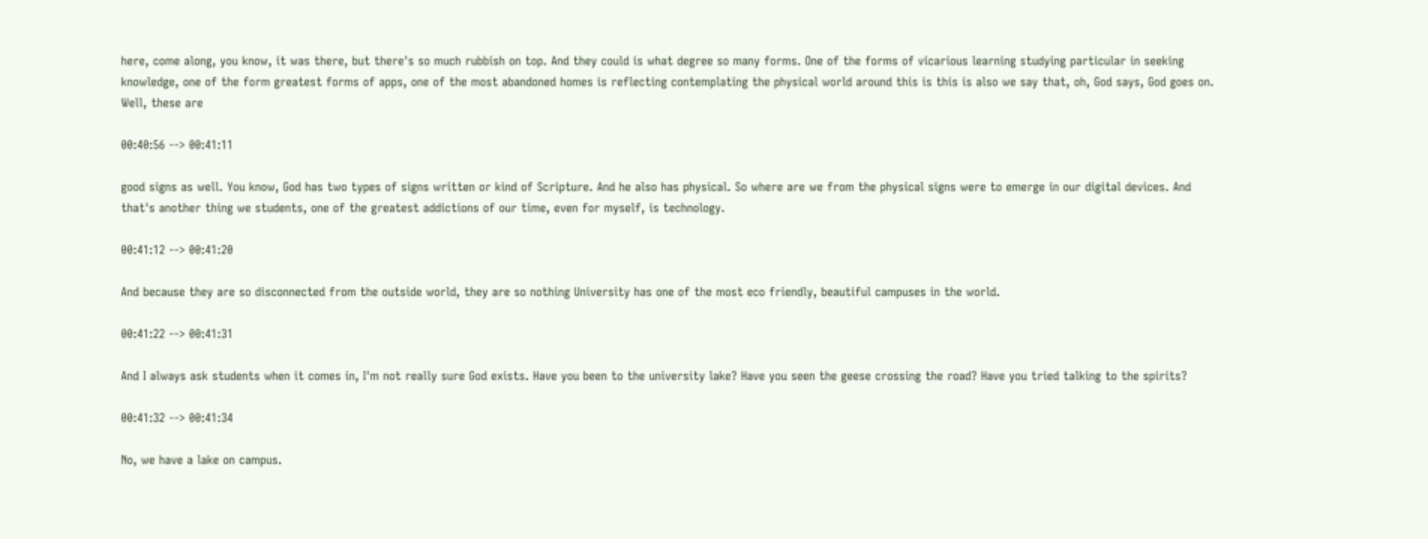here, come along, you know, it was there, but there's so much rubbish on top. And they could is what degree so many forms. One of the forms of vicarious learning studying particular in seeking knowledge, one of the form greatest forms of apps, one of the most abandoned homes is reflecting contemplating the physical world around this is this is also we say that, oh, God says, God goes on. Well, these are

00:40:56 --> 00:41:11

good signs as well. You know, God has two types of signs written or kind of Scripture. And he also has physical. So where are we from the physical signs were to emerge in our digital devices. And that's another thing we students, one of the greatest addictions of our time, even for myself, is technology.

00:41:12 --> 00:41:20

And because they are so disconnected from the outside world, they are so nothing University has one of the most eco friendly, beautiful campuses in the world.

00:41:22 --> 00:41:31

And I always ask students when it comes in, I'm not really sure God exists. Have you been to the university lake? Have you seen the geese crossing the road? Have you tried talking to the spirits?

00:41:32 --> 00:41:34

No, we have a lake on campus.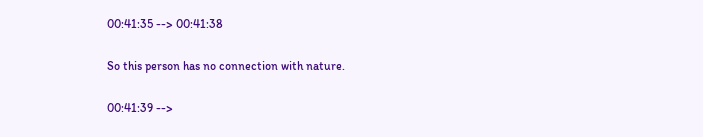00:41:35 --> 00:41:38

So this person has no connection with nature.

00:41:39 -->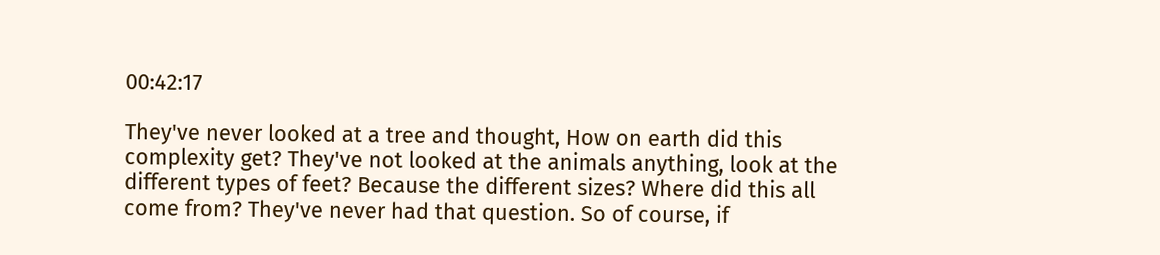00:42:17

They've never looked at a tree and thought, How on earth did this complexity get? They've not looked at the animals anything, look at the different types of feet? Because the different sizes? Where did this all come from? They've never had that question. So of course, if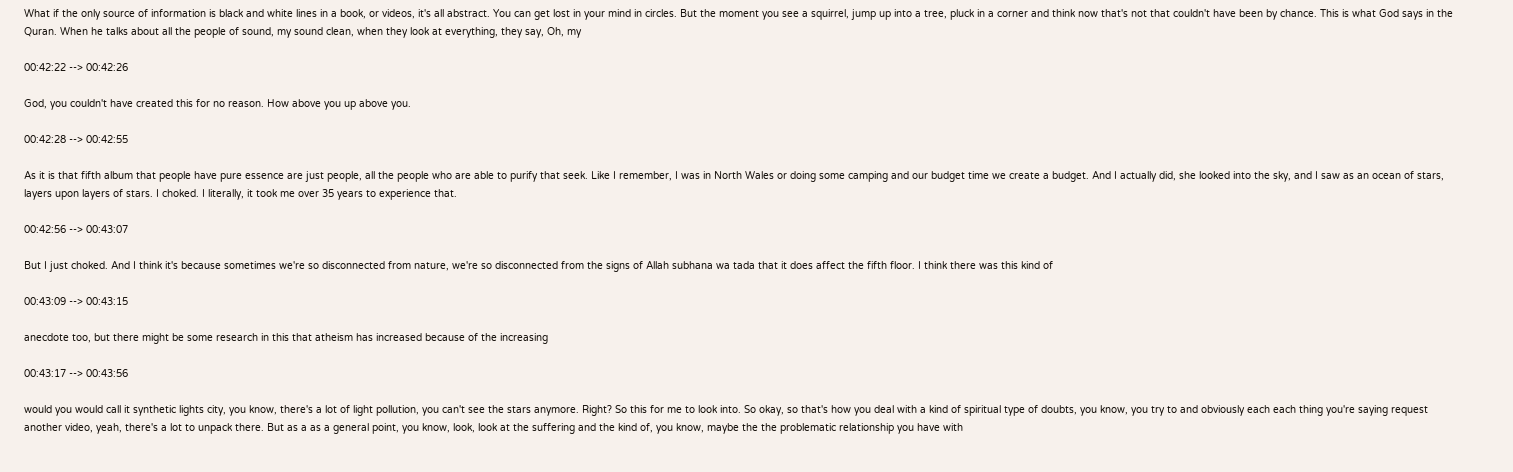What if the only source of information is black and white lines in a book, or videos, it's all abstract. You can get lost in your mind in circles. But the moment you see a squirrel, jump up into a tree, pluck in a corner and think now that's not that couldn't have been by chance. This is what God says in the Quran. When he talks about all the people of sound, my sound clean, when they look at everything, they say, Oh, my

00:42:22 --> 00:42:26

God, you couldn't have created this for no reason. How above you up above you.

00:42:28 --> 00:42:55

As it is that fifth album that people have pure essence are just people, all the people who are able to purify that seek. Like I remember, I was in North Wales or doing some camping and our budget time we create a budget. And I actually did, she looked into the sky, and I saw as an ocean of stars, layers upon layers of stars. I choked. I literally, it took me over 35 years to experience that.

00:42:56 --> 00:43:07

But I just choked. And I think it's because sometimes we're so disconnected from nature, we're so disconnected from the signs of Allah subhana wa tada that it does affect the fifth floor. I think there was this kind of

00:43:09 --> 00:43:15

anecdote too, but there might be some research in this that atheism has increased because of the increasing

00:43:17 --> 00:43:56

would you would call it synthetic lights city, you know, there's a lot of light pollution, you can't see the stars anymore. Right? So this for me to look into. So okay, so that's how you deal with a kind of spiritual type of doubts, you know, you try to and obviously each each thing you're saying request another video, yeah, there's a lot to unpack there. But as a as a general point, you know, look, look at the suffering and the kind of, you know, maybe the the problematic relationship you have with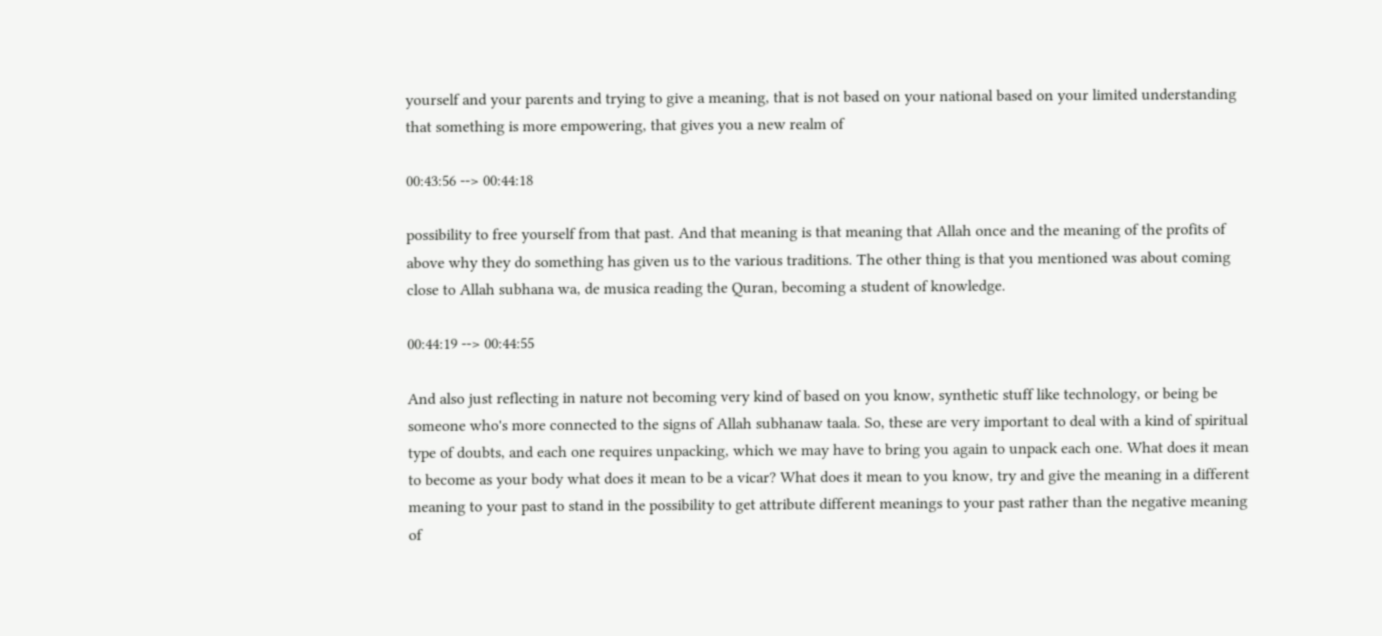yourself and your parents and trying to give a meaning, that is not based on your national based on your limited understanding that something is more empowering, that gives you a new realm of

00:43:56 --> 00:44:18

possibility to free yourself from that past. And that meaning is that meaning that Allah once and the meaning of the profits of above why they do something has given us to the various traditions. The other thing is that you mentioned was about coming close to Allah subhana wa, de musica reading the Quran, becoming a student of knowledge.

00:44:19 --> 00:44:55

And also just reflecting in nature not becoming very kind of based on you know, synthetic stuff like technology, or being be someone who's more connected to the signs of Allah subhanaw taala. So, these are very important to deal with a kind of spiritual type of doubts, and each one requires unpacking, which we may have to bring you again to unpack each one. What does it mean to become as your body what does it mean to be a vicar? What does it mean to you know, try and give the meaning in a different meaning to your past to stand in the possibility to get attribute different meanings to your past rather than the negative meaning of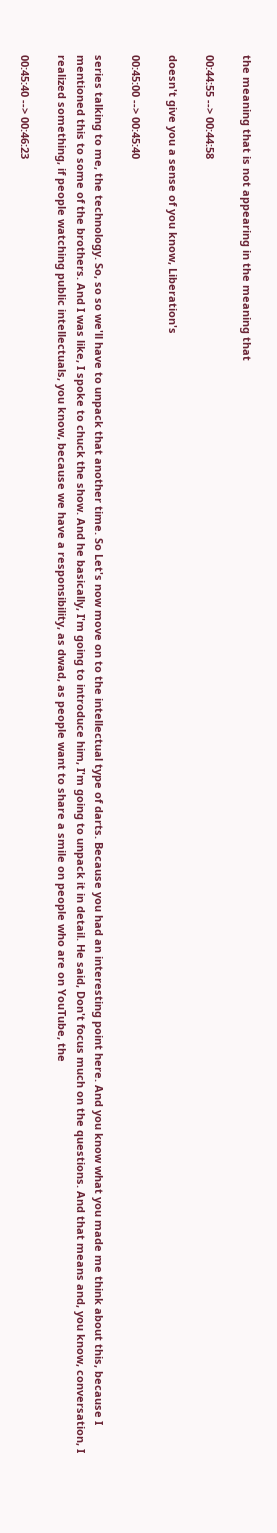the meaning that is not appearing in the meaning that

00:44:55 --> 00:44:58

doesn't give you a sense of you know, Liberation's

00:45:00 --> 00:45:40

series talking to me, the technology. So, so so we'll have to unpack that another time. So Let's now move on to the intellectual type of darts. Because you had an interesting point here. And you know what you made me think about this, because I mentioned this to some of the brothers. And I was like, I spoke to chuck the show. And he basically, I'm going to introduce him, I'm going to unpack it in detail. He said, Don't focus much on the questions. And that means and, you know, conversation, I realized something, if people watching public intellectuals, you know, because we have a responsibility, as dwad, as people want to share a smile on people who are on YouTube, the

00:45:40 --> 00:46:23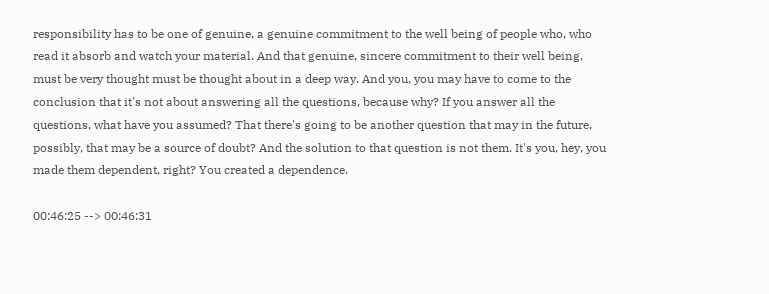responsibility has to be one of genuine, a genuine commitment to the well being of people who, who read it absorb and watch your material. And that genuine, sincere commitment to their well being, must be very thought must be thought about in a deep way. And you, you may have to come to the conclusion that it's not about answering all the questions, because why? If you answer all the questions, what have you assumed? That there's going to be another question that may in the future, possibly, that may be a source of doubt? And the solution to that question is not them. It's you, hey, you made them dependent, right? You created a dependence.

00:46:25 --> 00:46:31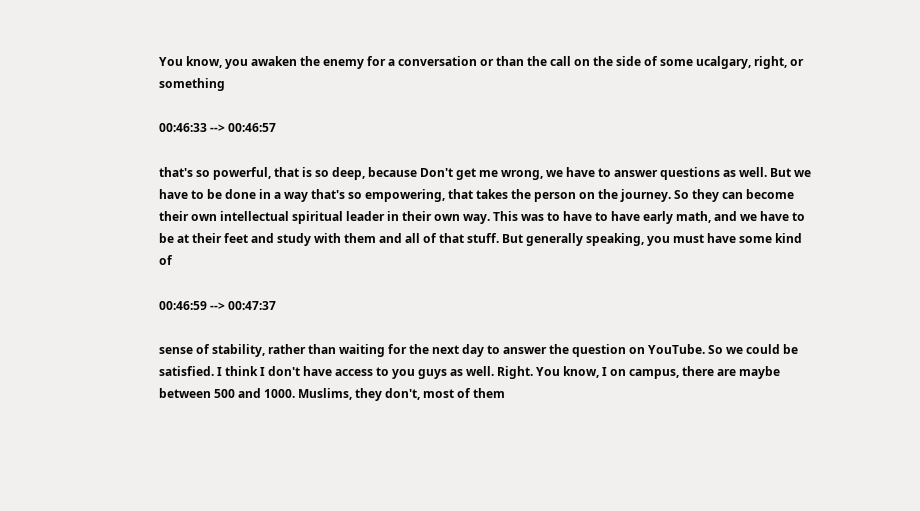You know, you awaken the enemy for a conversation or than the call on the side of some ucalgary, right, or something

00:46:33 --> 00:46:57

that's so powerful, that is so deep, because Don't get me wrong, we have to answer questions as well. But we have to be done in a way that's so empowering, that takes the person on the journey. So they can become their own intellectual spiritual leader in their own way. This was to have to have early math, and we have to be at their feet and study with them and all of that stuff. But generally speaking, you must have some kind of

00:46:59 --> 00:47:37

sense of stability, rather than waiting for the next day to answer the question on YouTube. So we could be satisfied. I think I don't have access to you guys as well. Right. You know, I on campus, there are maybe between 500 and 1000. Muslims, they don't, most of them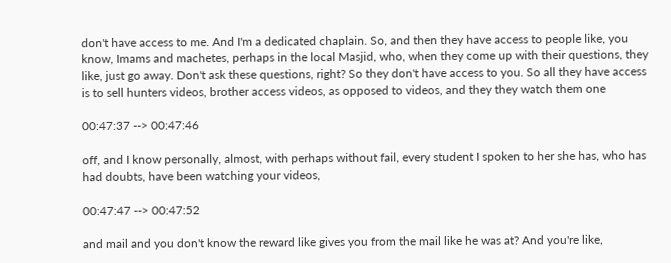don't have access to me. And I'm a dedicated chaplain. So, and then they have access to people like, you know, Imams and machetes, perhaps in the local Masjid, who, when they come up with their questions, they like, just go away. Don't ask these questions, right? So they don't have access to you. So all they have access is to sell hunters videos, brother access videos, as opposed to videos, and they they watch them one

00:47:37 --> 00:47:46

off, and I know personally, almost, with perhaps without fail, every student I spoken to her she has, who has had doubts, have been watching your videos,

00:47:47 --> 00:47:52

and mail and you don't know the reward like gives you from the mail like he was at? And you're like,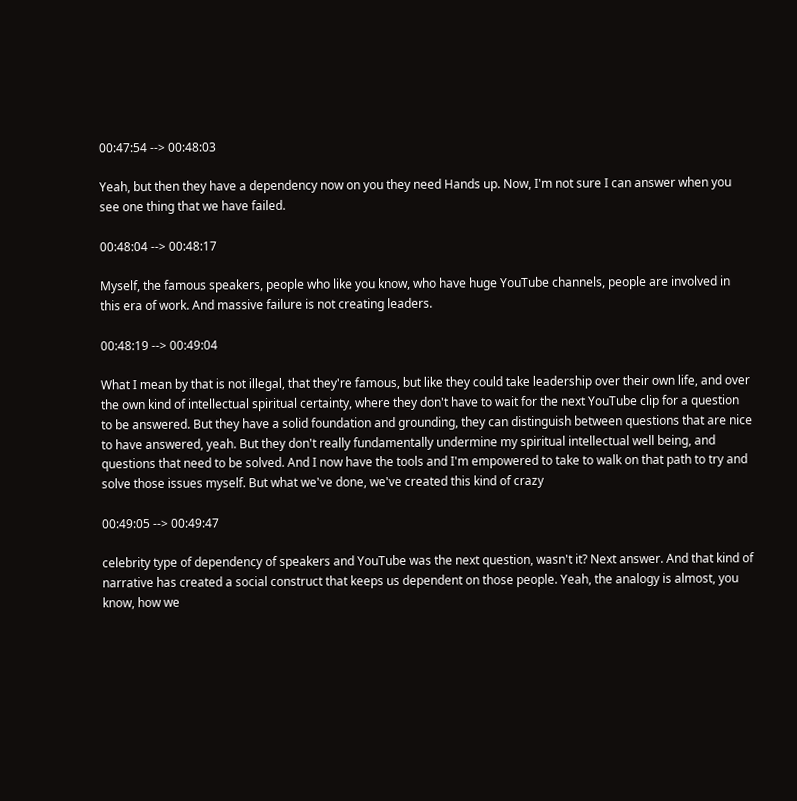00:47:54 --> 00:48:03

Yeah, but then they have a dependency now on you they need Hands up. Now, I'm not sure I can answer when you see one thing that we have failed.

00:48:04 --> 00:48:17

Myself, the famous speakers, people who like you know, who have huge YouTube channels, people are involved in this era of work. And massive failure is not creating leaders.

00:48:19 --> 00:49:04

What I mean by that is not illegal, that they're famous, but like they could take leadership over their own life, and over the own kind of intellectual spiritual certainty, where they don't have to wait for the next YouTube clip for a question to be answered. But they have a solid foundation and grounding, they can distinguish between questions that are nice to have answered, yeah. But they don't really fundamentally undermine my spiritual intellectual well being, and questions that need to be solved. And I now have the tools and I'm empowered to take to walk on that path to try and solve those issues myself. But what we've done, we've created this kind of crazy

00:49:05 --> 00:49:47

celebrity type of dependency of speakers and YouTube was the next question, wasn't it? Next answer. And that kind of narrative has created a social construct that keeps us dependent on those people. Yeah, the analogy is almost, you know, how we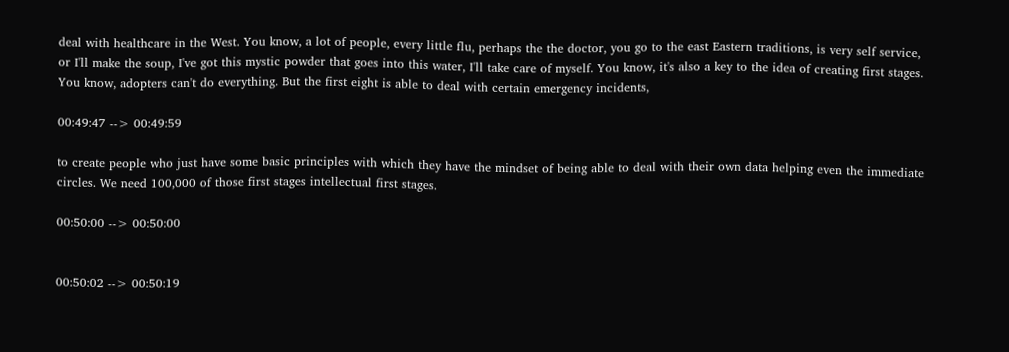deal with healthcare in the West. You know, a lot of people, every little flu, perhaps the the doctor, you go to the east Eastern traditions, is very self service, or I'll make the soup, I've got this mystic powder that goes into this water, I'll take care of myself. You know, it's also a key to the idea of creating first stages. You know, adopters can't do everything. But the first eight is able to deal with certain emergency incidents,

00:49:47 --> 00:49:59

to create people who just have some basic principles with which they have the mindset of being able to deal with their own data helping even the immediate circles. We need 100,000 of those first stages intellectual first stages.

00:50:00 --> 00:50:00


00:50:02 --> 00:50:19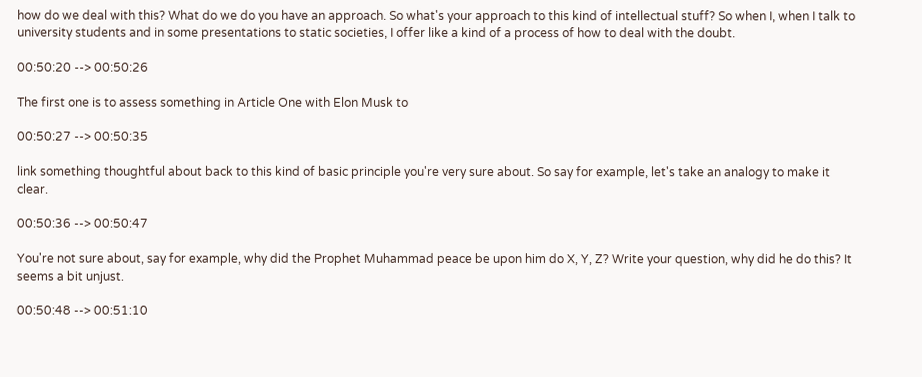how do we deal with this? What do we do you have an approach. So what's your approach to this kind of intellectual stuff? So when I, when I talk to university students and in some presentations to static societies, I offer like a kind of a process of how to deal with the doubt.

00:50:20 --> 00:50:26

The first one is to assess something in Article One with Elon Musk to

00:50:27 --> 00:50:35

link something thoughtful about back to this kind of basic principle you're very sure about. So say for example, let's take an analogy to make it clear.

00:50:36 --> 00:50:47

You're not sure about, say for example, why did the Prophet Muhammad peace be upon him do X, Y, Z? Write your question, why did he do this? It seems a bit unjust.

00:50:48 --> 00:51:10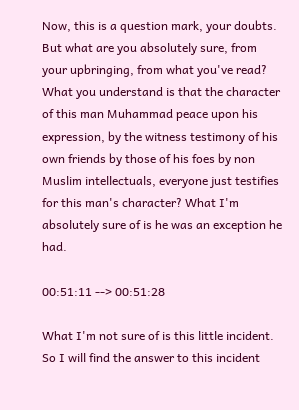Now, this is a question mark, your doubts. But what are you absolutely sure, from your upbringing, from what you've read? What you understand is that the character of this man Muhammad peace upon his expression, by the witness testimony of his own friends by those of his foes by non Muslim intellectuals, everyone just testifies for this man's character? What I'm absolutely sure of is he was an exception he had.

00:51:11 --> 00:51:28

What I'm not sure of is this little incident. So I will find the answer to this incident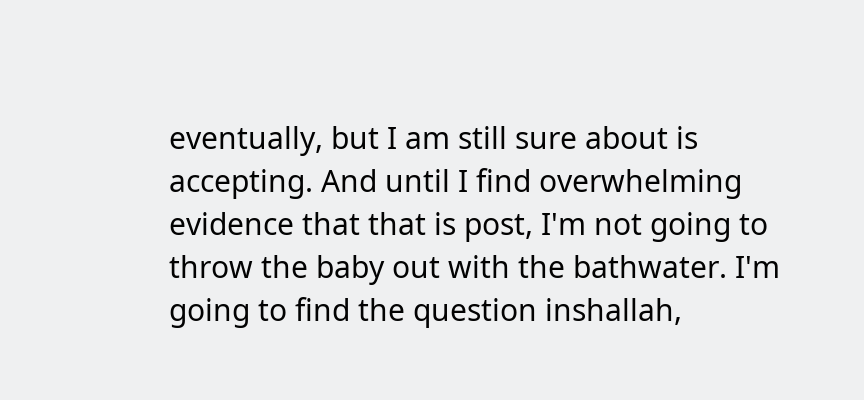eventually, but I am still sure about is accepting. And until I find overwhelming evidence that that is post, I'm not going to throw the baby out with the bathwater. I'm going to find the question inshallah,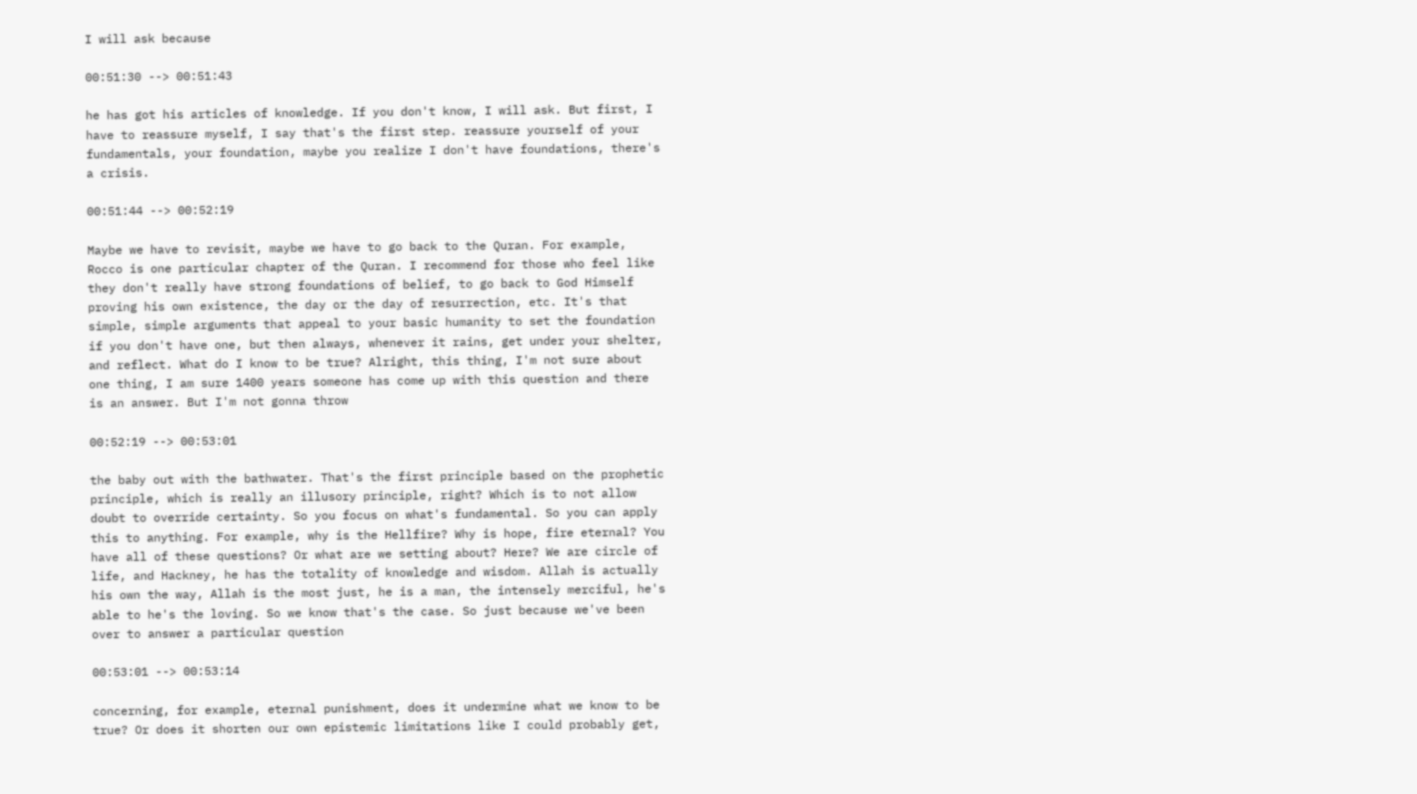I will ask because

00:51:30 --> 00:51:43

he has got his articles of knowledge. If you don't know, I will ask. But first, I have to reassure myself, I say that's the first step. reassure yourself of your fundamentals, your foundation, maybe you realize I don't have foundations, there's a crisis.

00:51:44 --> 00:52:19

Maybe we have to revisit, maybe we have to go back to the Quran. For example, Rocco is one particular chapter of the Quran. I recommend for those who feel like they don't really have strong foundations of belief, to go back to God Himself proving his own existence, the day or the day of resurrection, etc. It's that simple, simple arguments that appeal to your basic humanity to set the foundation if you don't have one, but then always, whenever it rains, get under your shelter, and reflect. What do I know to be true? Alright, this thing, I'm not sure about one thing, I am sure 1400 years someone has come up with this question and there is an answer. But I'm not gonna throw

00:52:19 --> 00:53:01

the baby out with the bathwater. That's the first principle based on the prophetic principle, which is really an illusory principle, right? Which is to not allow doubt to override certainty. So you focus on what's fundamental. So you can apply this to anything. For example, why is the Hellfire? Why is hope, fire eternal? You have all of these questions? Or what are we setting about? Here? We are circle of life, and Hackney, he has the totality of knowledge and wisdom. Allah is actually his own the way, Allah is the most just, he is a man, the intensely merciful, he's able to he's the loving. So we know that's the case. So just because we've been over to answer a particular question

00:53:01 --> 00:53:14

concerning, for example, eternal punishment, does it undermine what we know to be true? Or does it shorten our own epistemic limitations like I could probably get,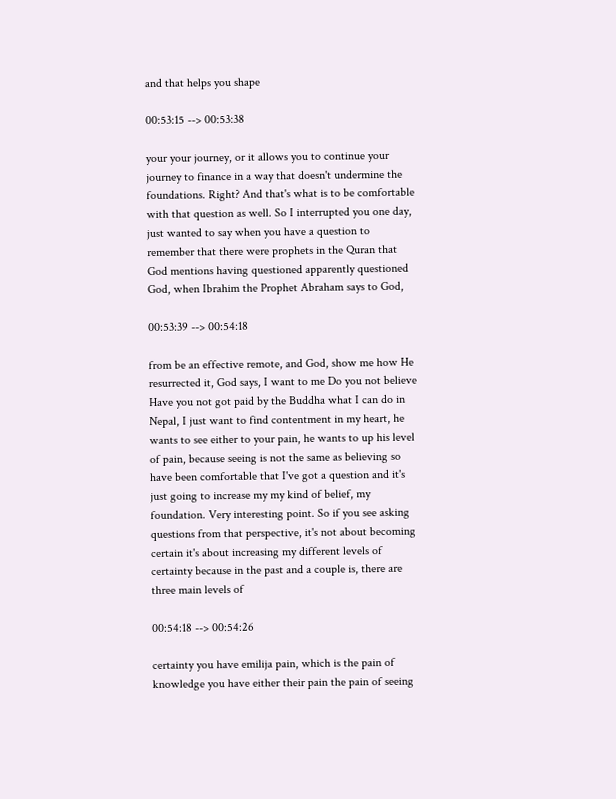and that helps you shape

00:53:15 --> 00:53:38

your your journey, or it allows you to continue your journey to finance in a way that doesn't undermine the foundations. Right? And that's what is to be comfortable with that question as well. So I interrupted you one day, just wanted to say when you have a question to remember that there were prophets in the Quran that God mentions having questioned apparently questioned God, when Ibrahim the Prophet Abraham says to God,

00:53:39 --> 00:54:18

from be an effective remote, and God, show me how He resurrected it, God says, I want to me Do you not believe Have you not got paid by the Buddha what I can do in Nepal, I just want to find contentment in my heart, he wants to see either to your pain, he wants to up his level of pain, because seeing is not the same as believing so have been comfortable that I've got a question and it's just going to increase my my kind of belief, my foundation. Very interesting point. So if you see asking questions from that perspective, it's not about becoming certain it's about increasing my different levels of certainty because in the past and a couple is, there are three main levels of

00:54:18 --> 00:54:26

certainty you have emilija pain, which is the pain of knowledge you have either their pain the pain of seeing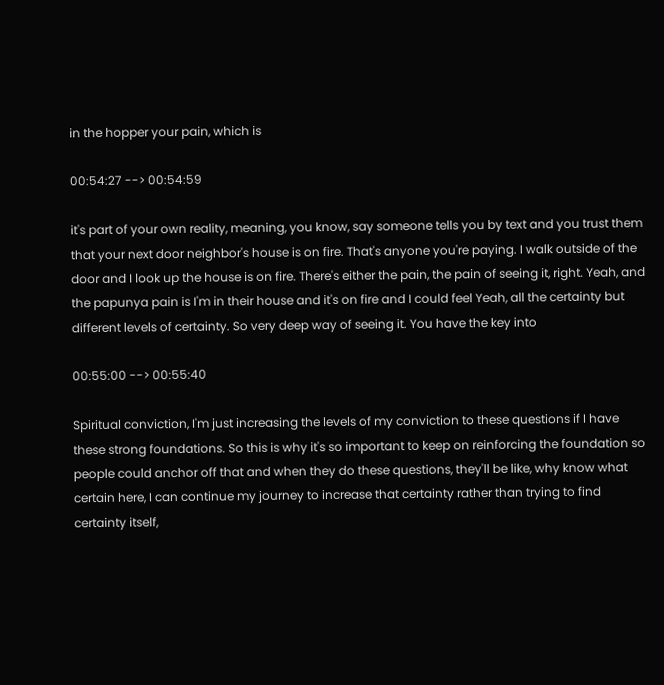in the hopper your pain, which is

00:54:27 --> 00:54:59

it's part of your own reality, meaning, you know, say someone tells you by text and you trust them that your next door neighbor's house is on fire. That's anyone you're paying. I walk outside of the door and I look up the house is on fire. There's either the pain, the pain of seeing it, right. Yeah, and the papunya pain is I'm in their house and it's on fire and I could feel Yeah, all the certainty but different levels of certainty. So very deep way of seeing it. You have the key into

00:55:00 --> 00:55:40

Spiritual conviction, I'm just increasing the levels of my conviction to these questions if I have these strong foundations. So this is why it's so important to keep on reinforcing the foundation so people could anchor off that and when they do these questions, they'll be like, why know what certain here, I can continue my journey to increase that certainty rather than trying to find certainty itself,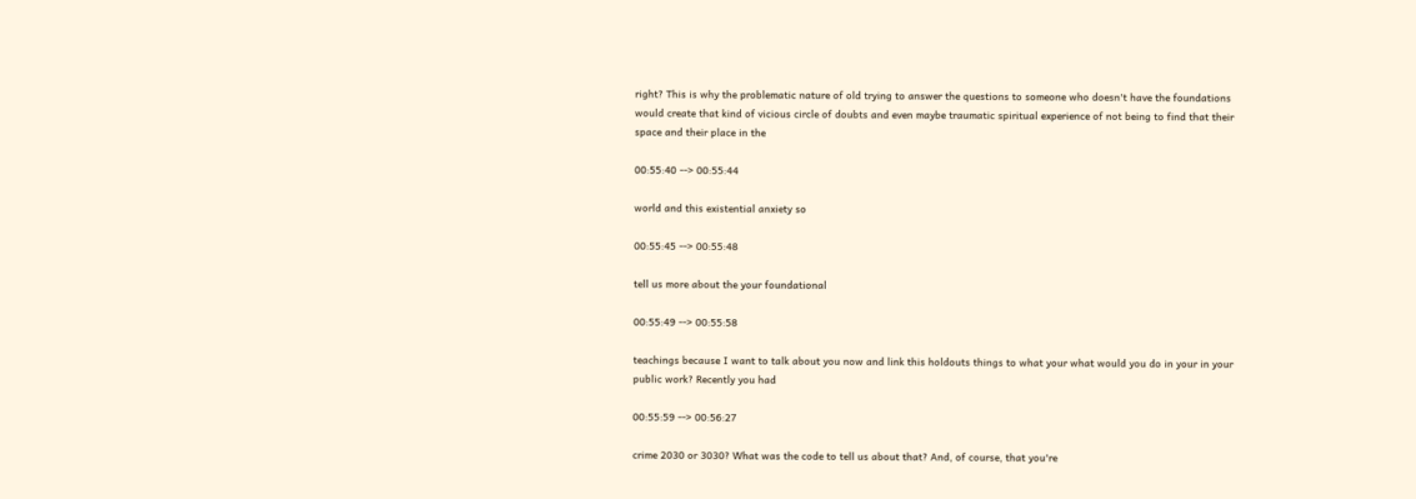right? This is why the problematic nature of old trying to answer the questions to someone who doesn't have the foundations would create that kind of vicious circle of doubts and even maybe traumatic spiritual experience of not being to find that their space and their place in the

00:55:40 --> 00:55:44

world and this existential anxiety so

00:55:45 --> 00:55:48

tell us more about the your foundational

00:55:49 --> 00:55:58

teachings because I want to talk about you now and link this holdouts things to what your what would you do in your in your public work? Recently you had

00:55:59 --> 00:56:27

crime 2030 or 3030? What was the code to tell us about that? And, of course, that you're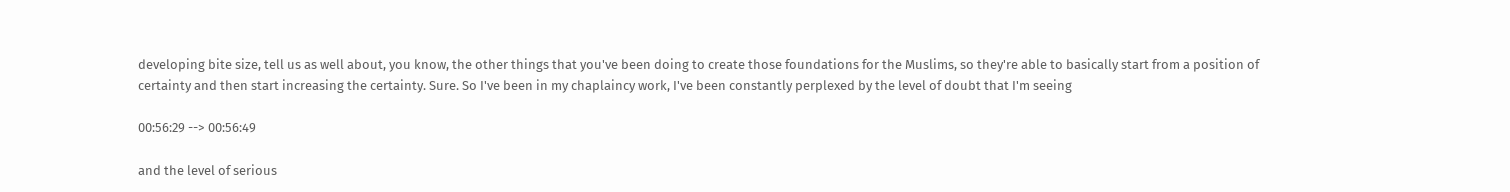developing bite size, tell us as well about, you know, the other things that you've been doing to create those foundations for the Muslims, so they're able to basically start from a position of certainty and then start increasing the certainty. Sure. So I've been in my chaplaincy work, I've been constantly perplexed by the level of doubt that I'm seeing

00:56:29 --> 00:56:49

and the level of serious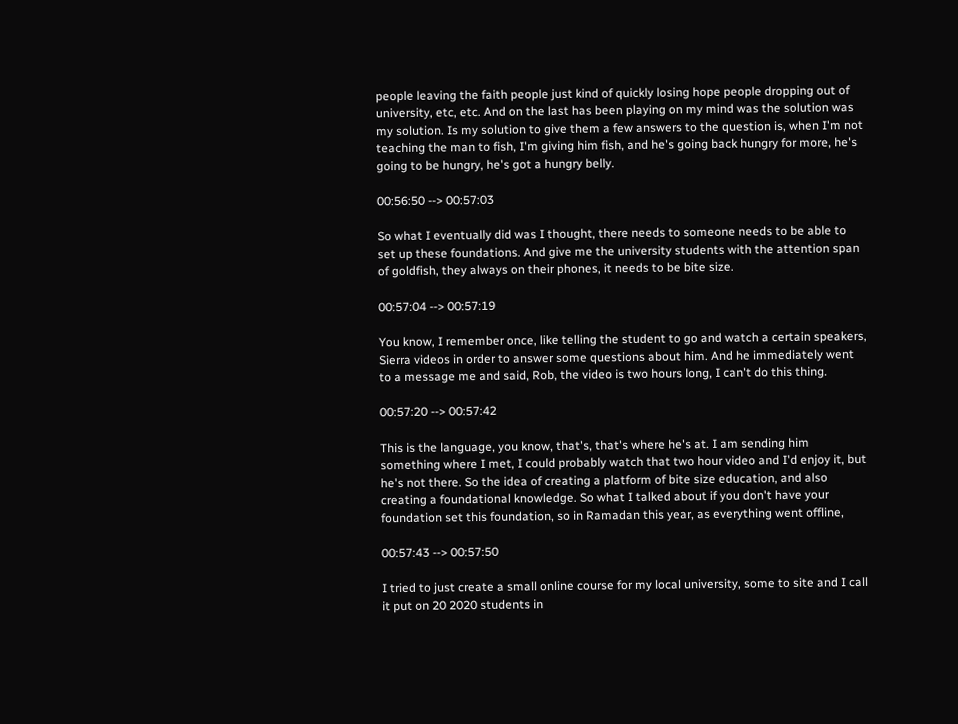people leaving the faith people just kind of quickly losing hope people dropping out of university, etc, etc. And on the last has been playing on my mind was the solution was my solution. Is my solution to give them a few answers to the question is, when I'm not teaching the man to fish, I'm giving him fish, and he's going back hungry for more, he's going to be hungry, he's got a hungry belly.

00:56:50 --> 00:57:03

So what I eventually did was I thought, there needs to someone needs to be able to set up these foundations. And give me the university students with the attention span of goldfish, they always on their phones, it needs to be bite size.

00:57:04 --> 00:57:19

You know, I remember once, like telling the student to go and watch a certain speakers, Sierra videos in order to answer some questions about him. And he immediately went to a message me and said, Rob, the video is two hours long, I can't do this thing.

00:57:20 --> 00:57:42

This is the language, you know, that's, that's where he's at. I am sending him something where I met, I could probably watch that two hour video and I'd enjoy it, but he's not there. So the idea of creating a platform of bite size education, and also creating a foundational knowledge. So what I talked about if you don't have your foundation set this foundation, so in Ramadan this year, as everything went offline,

00:57:43 --> 00:57:50

I tried to just create a small online course for my local university, some to site and I call it put on 20 2020 students in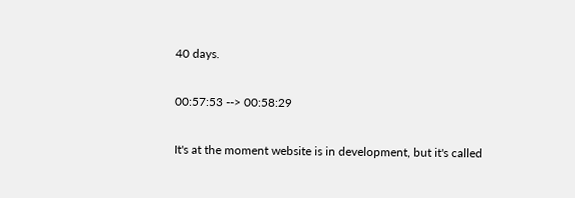40 days.

00:57:53 --> 00:58:29

It's at the moment website is in development, but it's called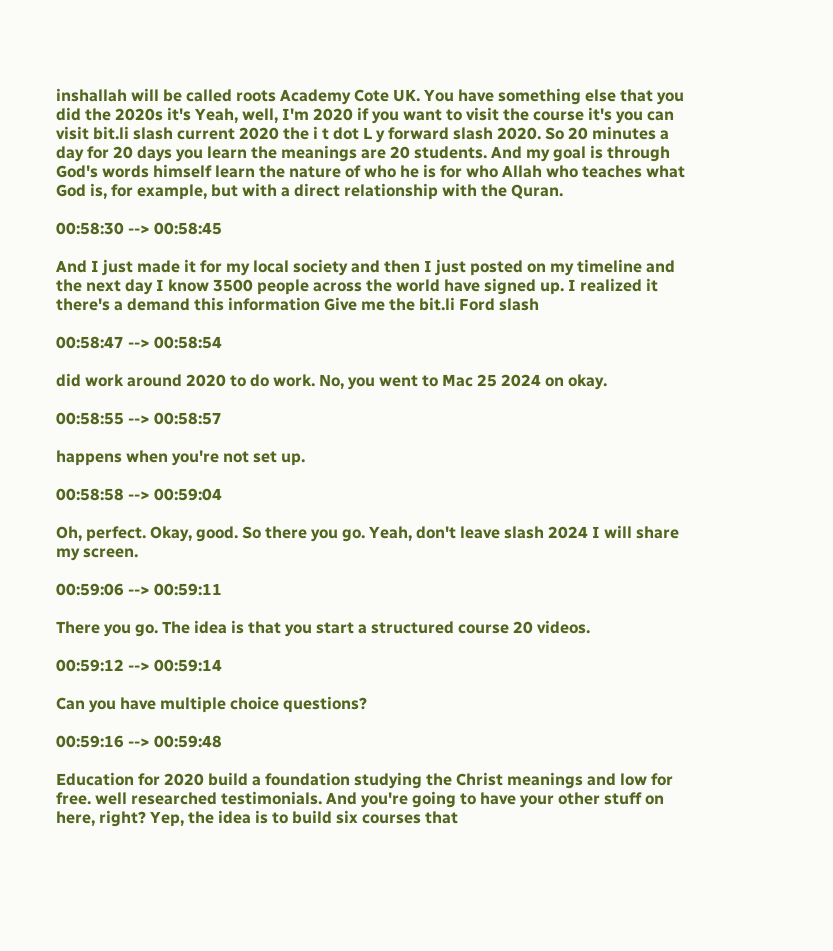inshallah will be called roots Academy Cote UK. You have something else that you did the 2020s it's Yeah, well, I'm 2020 if you want to visit the course it's you can visit bit.li slash current 2020 the i t dot L y forward slash 2020. So 20 minutes a day for 20 days you learn the meanings are 20 students. And my goal is through God's words himself learn the nature of who he is for who Allah who teaches what God is, for example, but with a direct relationship with the Quran.

00:58:30 --> 00:58:45

And I just made it for my local society and then I just posted on my timeline and the next day I know 3500 people across the world have signed up. I realized it there's a demand this information Give me the bit.li Ford slash

00:58:47 --> 00:58:54

did work around 2020 to do work. No, you went to Mac 25 2024 on okay.

00:58:55 --> 00:58:57

happens when you're not set up.

00:58:58 --> 00:59:04

Oh, perfect. Okay, good. So there you go. Yeah, don't leave slash 2024 I will share my screen.

00:59:06 --> 00:59:11

There you go. The idea is that you start a structured course 20 videos.

00:59:12 --> 00:59:14

Can you have multiple choice questions?

00:59:16 --> 00:59:48

Education for 2020 build a foundation studying the Christ meanings and low for free. well researched testimonials. And you're going to have your other stuff on here, right? Yep, the idea is to build six courses that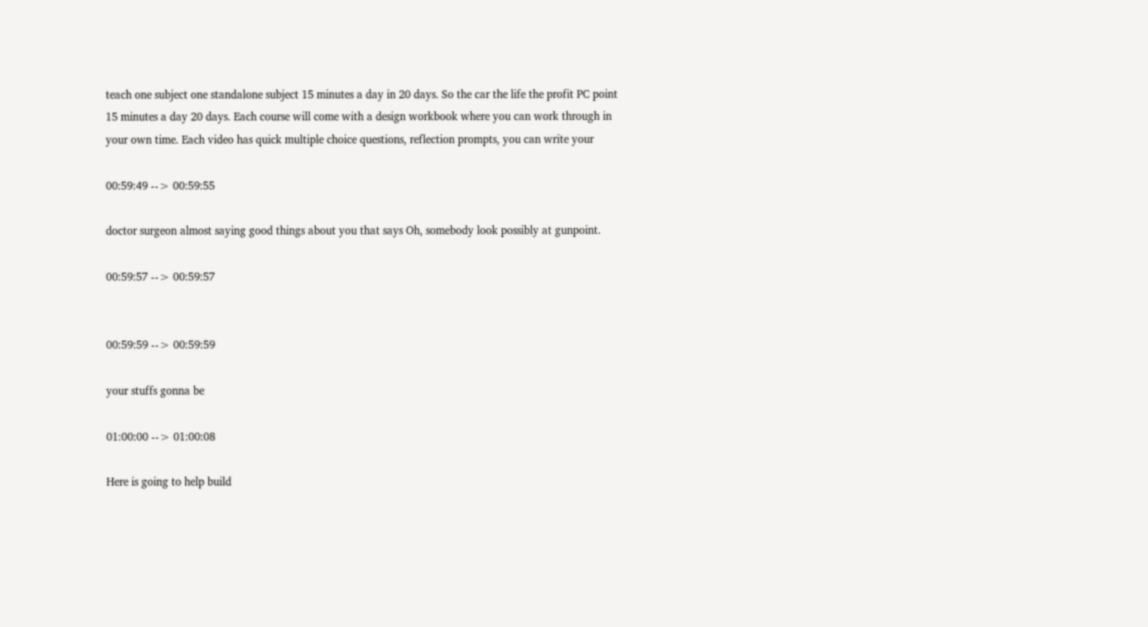teach one subject one standalone subject 15 minutes a day in 20 days. So the car the life the profit PC point 15 minutes a day 20 days. Each course will come with a design workbook where you can work through in your own time. Each video has quick multiple choice questions, reflection prompts, you can write your

00:59:49 --> 00:59:55

doctor surgeon almost saying good things about you that says Oh, somebody look possibly at gunpoint.

00:59:57 --> 00:59:57


00:59:59 --> 00:59:59

your stuffs gonna be

01:00:00 --> 01:00:08

Here is going to help build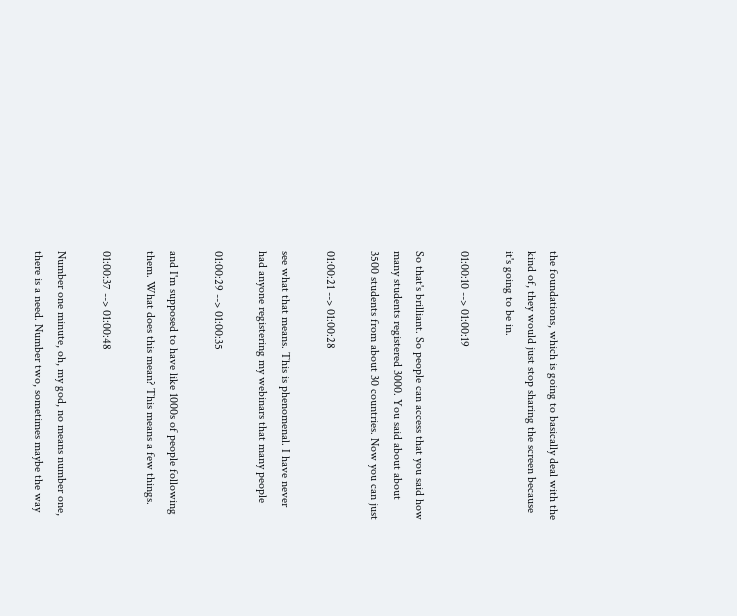the foundations, which is going to basically deal with the kind of, they would just stop sharing the screen because it's going to be in.

01:00:10 --> 01:00:19

So that's brilliant. So people can access that you said how many students registered 3000. You said about about 3500 students from about 30 countries. Now you can just

01:00:21 --> 01:00:28

see what that means. This is phenomenal. I have never had anyone registering my webinars that many people

01:00:29 --> 01:00:35

and I'm supposed to have like 1000s of people following them. What does this mean? This means a few things.

01:00:37 --> 01:00:48

Number one minute, oh, my god, no means number one, there is a need. Number two, sometimes maybe the way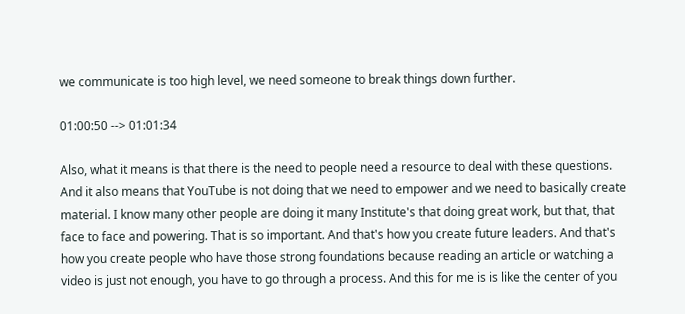we communicate is too high level, we need someone to break things down further.

01:00:50 --> 01:01:34

Also, what it means is that there is the need to people need a resource to deal with these questions. And it also means that YouTube is not doing that we need to empower and we need to basically create material. I know many other people are doing it many Institute's that doing great work, but that, that face to face and powering. That is so important. And that's how you create future leaders. And that's how you create people who have those strong foundations because reading an article or watching a video is just not enough, you have to go through a process. And this for me is is like the center of you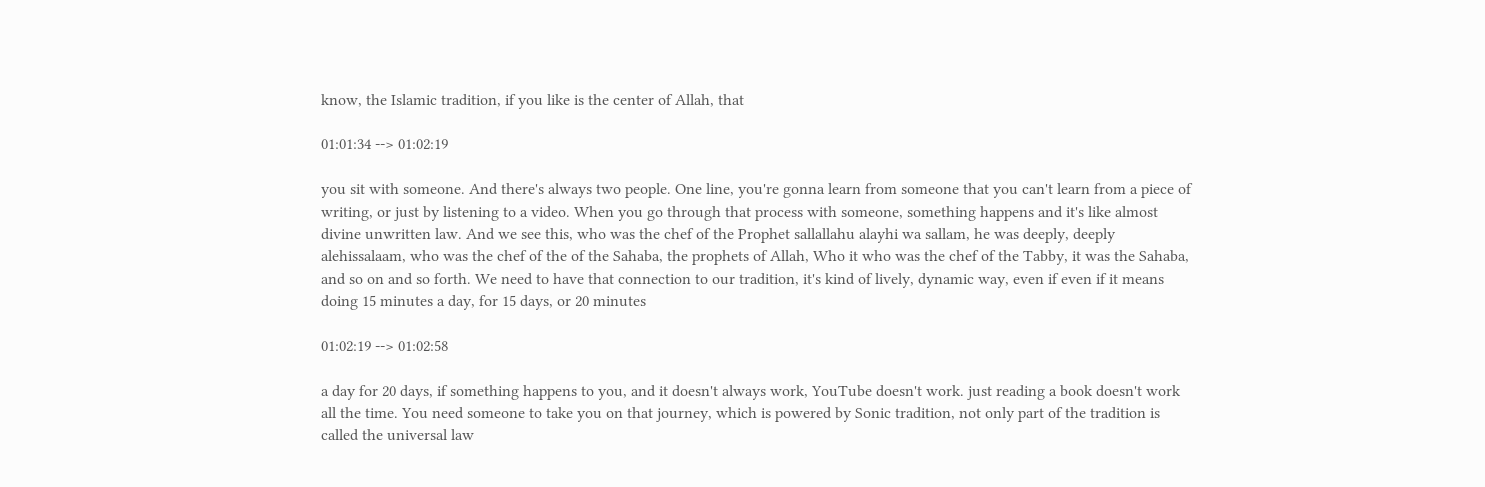know, the Islamic tradition, if you like is the center of Allah, that

01:01:34 --> 01:02:19

you sit with someone. And there's always two people. One line, you're gonna learn from someone that you can't learn from a piece of writing, or just by listening to a video. When you go through that process with someone, something happens and it's like almost divine unwritten law. And we see this, who was the chef of the Prophet sallallahu alayhi wa sallam, he was deeply, deeply alehissalaam, who was the chef of the of the Sahaba, the prophets of Allah, Who it who was the chef of the Tabby, it was the Sahaba, and so on and so forth. We need to have that connection to our tradition, it's kind of lively, dynamic way, even if even if it means doing 15 minutes a day, for 15 days, or 20 minutes

01:02:19 --> 01:02:58

a day for 20 days, if something happens to you, and it doesn't always work, YouTube doesn't work. just reading a book doesn't work all the time. You need someone to take you on that journey, which is powered by Sonic tradition, not only part of the tradition is called the universal law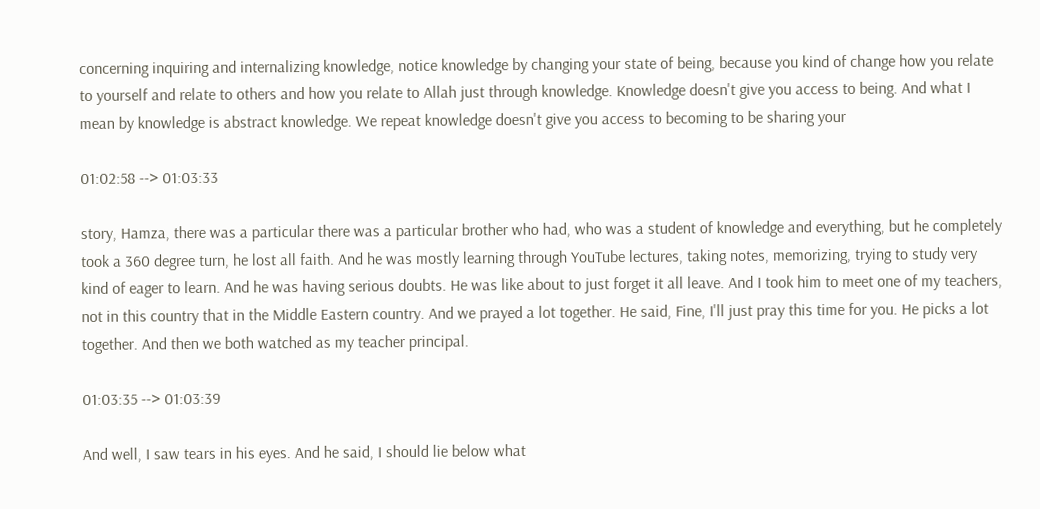concerning inquiring and internalizing knowledge, notice knowledge by changing your state of being, because you kind of change how you relate to yourself and relate to others and how you relate to Allah just through knowledge. Knowledge doesn't give you access to being. And what I mean by knowledge is abstract knowledge. We repeat knowledge doesn't give you access to becoming to be sharing your

01:02:58 --> 01:03:33

story, Hamza, there was a particular there was a particular brother who had, who was a student of knowledge and everything, but he completely took a 360 degree turn, he lost all faith. And he was mostly learning through YouTube lectures, taking notes, memorizing, trying to study very kind of eager to learn. And he was having serious doubts. He was like about to just forget it all leave. And I took him to meet one of my teachers, not in this country that in the Middle Eastern country. And we prayed a lot together. He said, Fine, I'll just pray this time for you. He picks a lot together. And then we both watched as my teacher principal.

01:03:35 --> 01:03:39

And well, I saw tears in his eyes. And he said, I should lie below what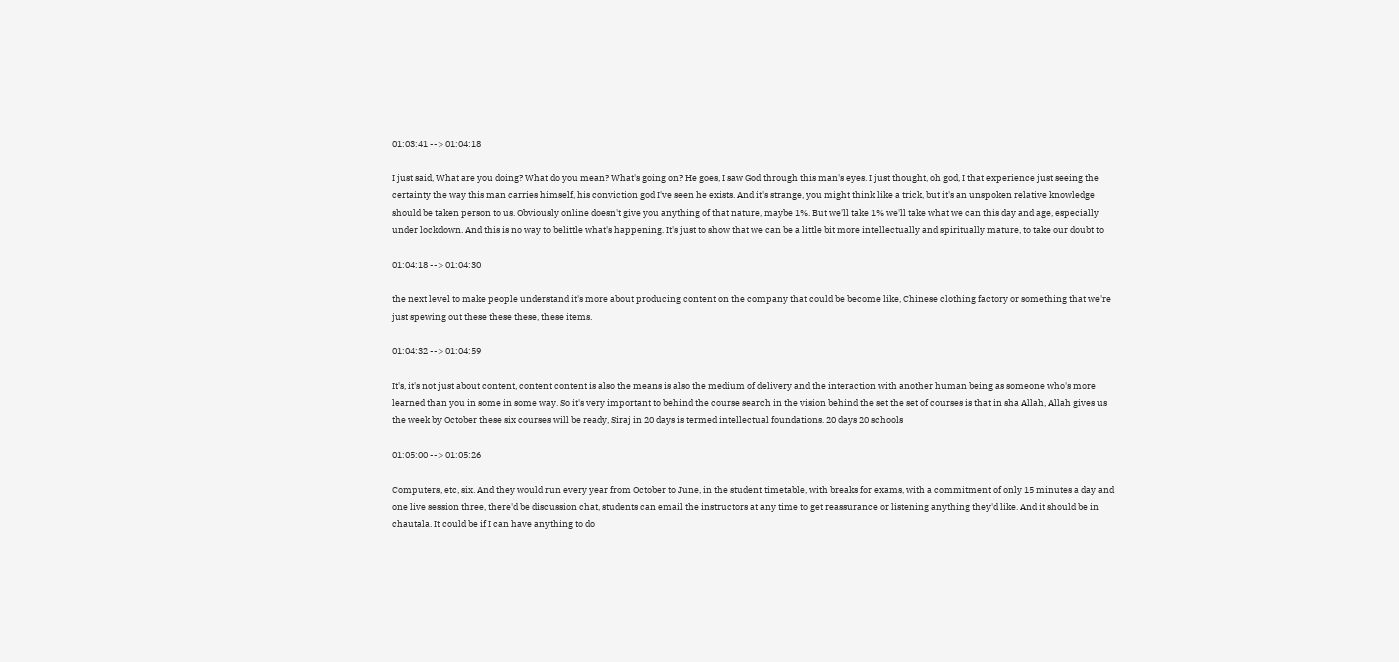01:03:41 --> 01:04:18

I just said, What are you doing? What do you mean? What's going on? He goes, I saw God through this man's eyes. I just thought, oh god, I that experience just seeing the certainty the way this man carries himself, his conviction god I've seen he exists. And it's strange, you might think like a trick, but it's an unspoken relative knowledge should be taken person to us. Obviously online doesn't give you anything of that nature, maybe 1%. But we'll take 1% we'll take what we can this day and age, especially under lockdown. And this is no way to belittle what's happening. It's just to show that we can be a little bit more intellectually and spiritually mature, to take our doubt to

01:04:18 --> 01:04:30

the next level to make people understand it's more about producing content on the company that could be become like, Chinese clothing factory or something that we're just spewing out these these these, these items.

01:04:32 --> 01:04:59

It's, it's not just about content, content content is also the means is also the medium of delivery and the interaction with another human being as someone who's more learned than you in some in some way. So it's very important to behind the course search in the vision behind the set the set of courses is that in sha Allah, Allah gives us the week by October these six courses will be ready, Siraj in 20 days is termed intellectual foundations. 20 days 20 schools

01:05:00 --> 01:05:26

Computers, etc, six. And they would run every year from October to June, in the student timetable, with breaks for exams, with a commitment of only 15 minutes a day and one live session three, there'd be discussion chat, students can email the instructors at any time to get reassurance or listening anything they'd like. And it should be in chautala. It could be if I can have anything to do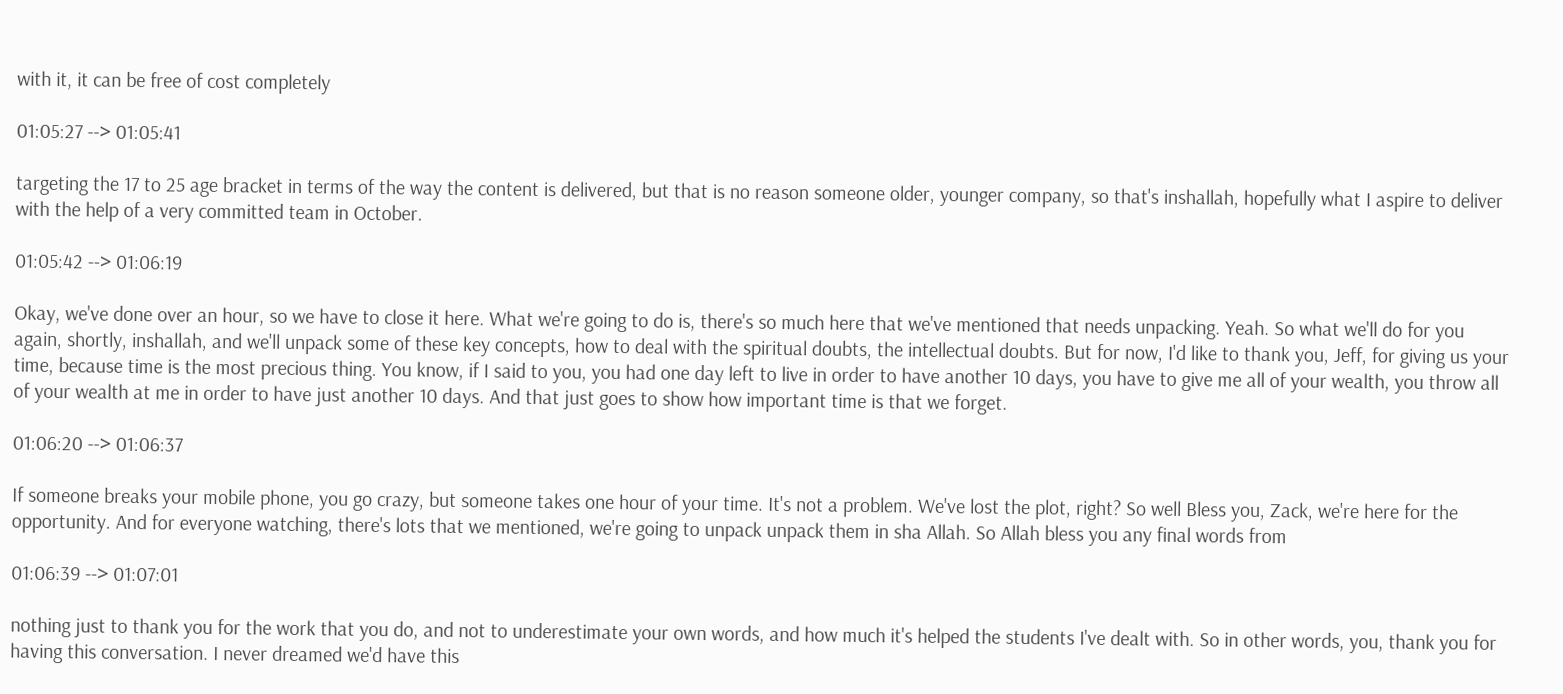with it, it can be free of cost completely

01:05:27 --> 01:05:41

targeting the 17 to 25 age bracket in terms of the way the content is delivered, but that is no reason someone older, younger company, so that's inshallah, hopefully what I aspire to deliver with the help of a very committed team in October.

01:05:42 --> 01:06:19

Okay, we've done over an hour, so we have to close it here. What we're going to do is, there's so much here that we've mentioned that needs unpacking. Yeah. So what we'll do for you again, shortly, inshallah, and we'll unpack some of these key concepts, how to deal with the spiritual doubts, the intellectual doubts. But for now, I'd like to thank you, Jeff, for giving us your time, because time is the most precious thing. You know, if I said to you, you had one day left to live in order to have another 10 days, you have to give me all of your wealth, you throw all of your wealth at me in order to have just another 10 days. And that just goes to show how important time is that we forget.

01:06:20 --> 01:06:37

If someone breaks your mobile phone, you go crazy, but someone takes one hour of your time. It's not a problem. We've lost the plot, right? So well Bless you, Zack, we're here for the opportunity. And for everyone watching, there's lots that we mentioned, we're going to unpack unpack them in sha Allah. So Allah bless you any final words from

01:06:39 --> 01:07:01

nothing just to thank you for the work that you do, and not to underestimate your own words, and how much it's helped the students I've dealt with. So in other words, you, thank you for having this conversation. I never dreamed we'd have this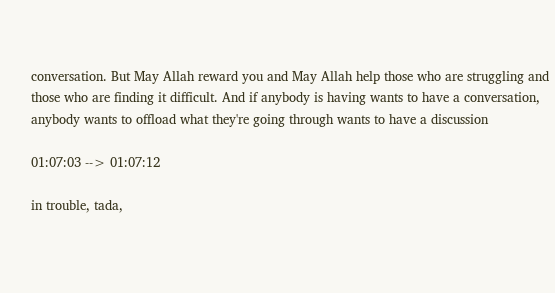conversation. But May Allah reward you and May Allah help those who are struggling and those who are finding it difficult. And if anybody is having wants to have a conversation, anybody wants to offload what they're going through wants to have a discussion

01:07:03 --> 01:07:12

in trouble, tada,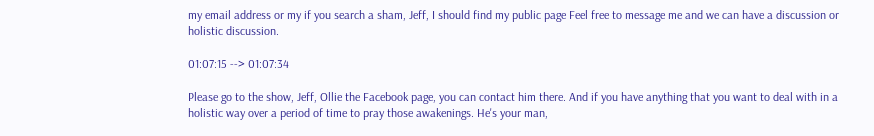my email address or my if you search a sham, Jeff, I should find my public page Feel free to message me and we can have a discussion or holistic discussion.

01:07:15 --> 01:07:34

Please go to the show, Jeff, Ollie the Facebook page, you can contact him there. And if you have anything that you want to deal with in a holistic way over a period of time to pray those awakenings. He's your man,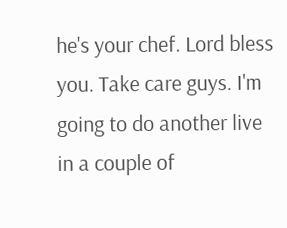he's your chef. Lord bless you. Take care guys. I'm going to do another live in a couple of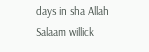days in sha Allah Salaam willick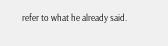refer to what he already said.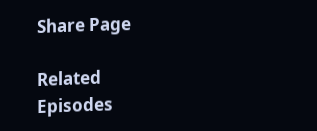Share Page

Related Episodes